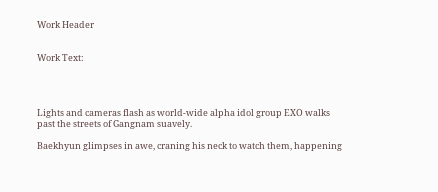Work Header


Work Text:




Lights and cameras flash as world-wide alpha idol group EXO walks past the streets of Gangnam suavely.

Baekhyun glimpses in awe, craning his neck to watch them, happening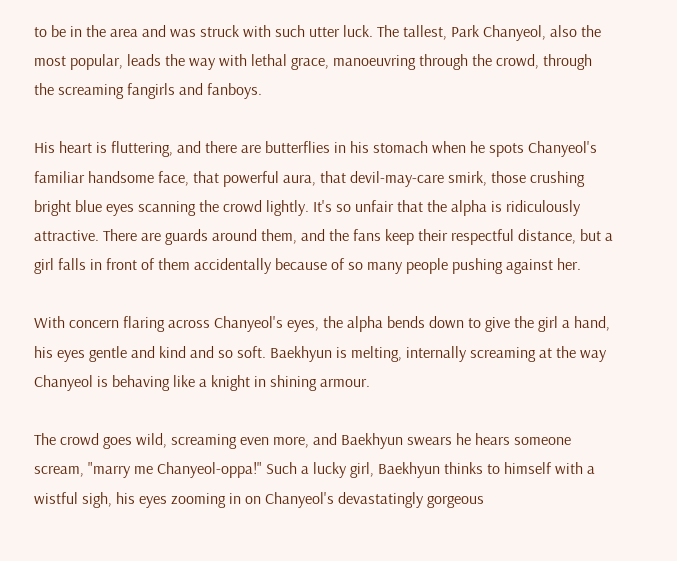to be in the area and was struck with such utter luck. The tallest, Park Chanyeol, also the most popular, leads the way with lethal grace, manoeuvring through the crowd, through the screaming fangirls and fanboys.

His heart is fluttering, and there are butterflies in his stomach when he spots Chanyeol's familiar handsome face, that powerful aura, that devil-may-care smirk, those crushing bright blue eyes scanning the crowd lightly. It's so unfair that the alpha is ridiculously attractive. There are guards around them, and the fans keep their respectful distance, but a girl falls in front of them accidentally because of so many people pushing against her.

With concern flaring across Chanyeol's eyes, the alpha bends down to give the girl a hand, his eyes gentle and kind and so soft. Baekhyun is melting, internally screaming at the way Chanyeol is behaving like a knight in shining armour.

The crowd goes wild, screaming even more, and Baekhyun swears he hears someone scream, "marry me Chanyeol-oppa!" Such a lucky girl, Baekhyun thinks to himself with a wistful sigh, his eyes zooming in on Chanyeol's devastatingly gorgeous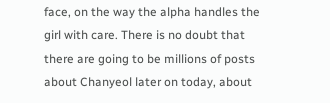face, on the way the alpha handles the girl with care. There is no doubt that there are going to be millions of posts about Chanyeol later on today, about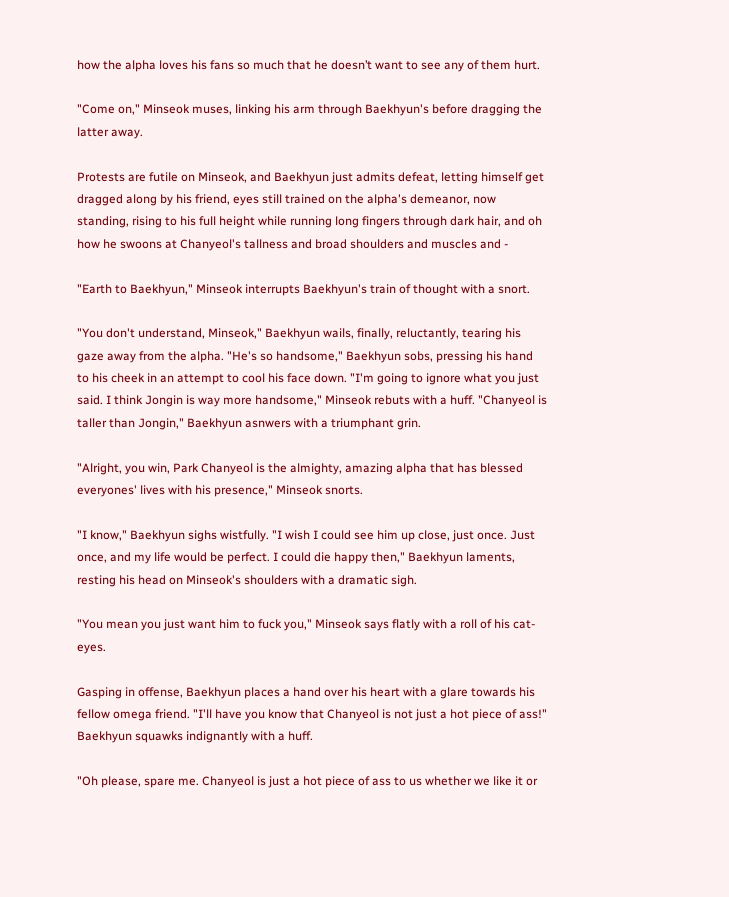how the alpha loves his fans so much that he doesn’t want to see any of them hurt.

"Come on," Minseok muses, linking his arm through Baekhyun's before dragging the latter away.

Protests are futile on Minseok, and Baekhyun just admits defeat, letting himself get dragged along by his friend, eyes still trained on the alpha's demeanor, now standing, rising to his full height while running long fingers through dark hair, and oh how he swoons at Chanyeol's tallness and broad shoulders and muscles and -

"Earth to Baekhyun," Minseok interrupts Baekhyun's train of thought with a snort.

"You don't understand, Minseok," Baekhyun wails, finally, reluctantly, tearing his gaze away from the alpha. "He's so handsome," Baekhyun sobs, pressing his hand to his cheek in an attempt to cool his face down. "I'm going to ignore what you just said. I think Jongin is way more handsome," Minseok rebuts with a huff. "Chanyeol is taller than Jongin," Baekhyun asnwers with a triumphant grin.

"Alright, you win, Park Chanyeol is the almighty, amazing alpha that has blessed everyones' lives with his presence," Minseok snorts.

"I know," Baekhyun sighs wistfully. "I wish I could see him up close, just once. Just once, and my life would be perfect. I could die happy then," Baekhyun laments, resting his head on Minseok's shoulders with a dramatic sigh.

"You mean you just want him to fuck you," Minseok says flatly with a roll of his cat-eyes.

Gasping in offense, Baekhyun places a hand over his heart with a glare towards his fellow omega friend. "I'll have you know that Chanyeol is not just a hot piece of ass!" Baekhyun squawks indignantly with a huff.

"Oh please, spare me. Chanyeol is just a hot piece of ass to us whether we like it or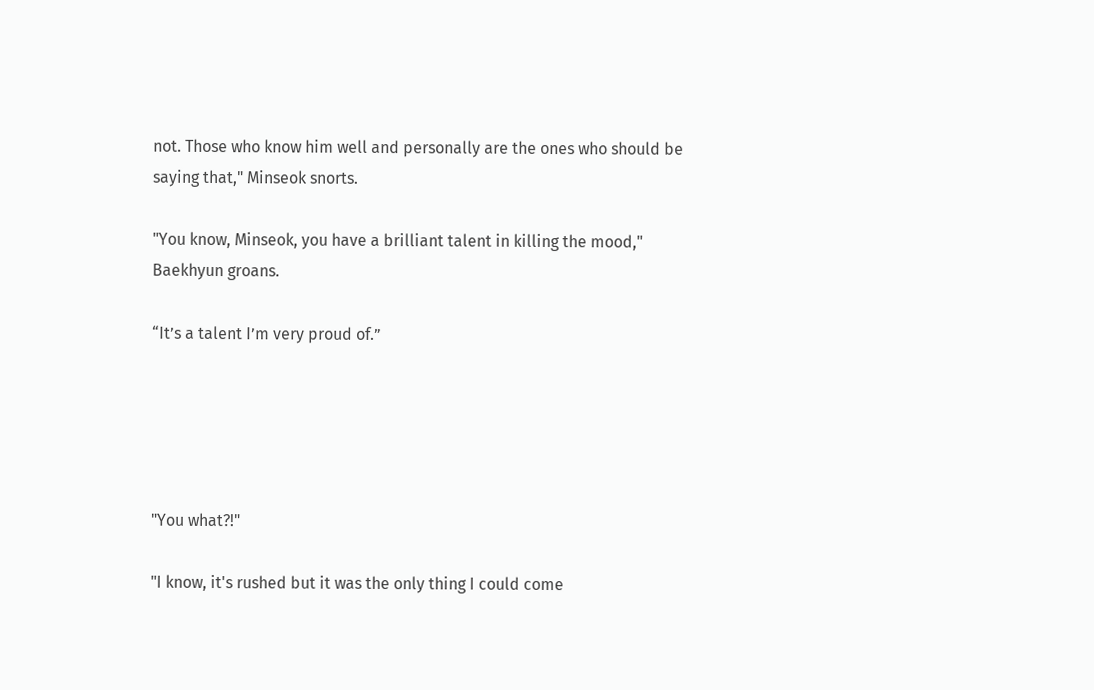not. Those who know him well and personally are the ones who should be saying that," Minseok snorts.

"You know, Minseok, you have a brilliant talent in killing the mood," Baekhyun groans.

“It’s a talent I’m very proud of.”





"You what?!"

"I know, it's rushed but it was the only thing I could come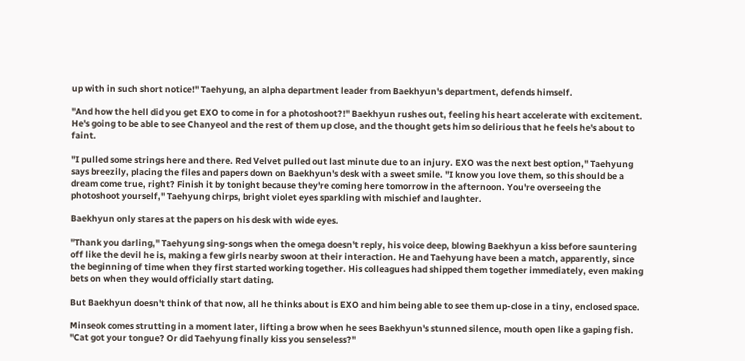up with in such short notice!" Taehyung, an alpha department leader from Baekhyun's department, defends himself.

"And how the hell did you get EXO to come in for a photoshoot?!" Baekhyun rushes out, feeling his heart accelerate with excitement. He's going to be able to see Chanyeol and the rest of them up close, and the thought gets him so delirious that he feels he's about to faint.

"I pulled some strings here and there. Red Velvet pulled out last minute due to an injury. EXO was the next best option," Taehyung says breezily, placing the files and papers down on Baekhyun's desk with a sweet smile. "I know you love them, so this should be a dream come true, right? Finish it by tonight because they're coming here tomorrow in the afternoon. You're overseeing the photoshoot yourself," Taehyung chirps, bright violet eyes sparkling with mischief and laughter.

Baekhyun only stares at the papers on his desk with wide eyes.

"Thank you darling," Taehyung sing-songs when the omega doesn't reply, his voice deep, blowing Baekhyun a kiss before sauntering off like the devil he is, making a few girls nearby swoon at their interaction. He and Taehyung have been a match, apparently, since the beginning of time when they first started working together. His colleagues had shipped them together immediately, even making bets on when they would officially start dating.

But Baekhyun doesn't think of that now, all he thinks about is EXO and him being able to see them up-close in a tiny, enclosed space.

Minseok comes strutting in a moment later, lifting a brow when he sees Baekhyun's stunned silence, mouth open like a gaping fish. "Cat got your tongue? Or did Taehyung finally kiss you senseless?"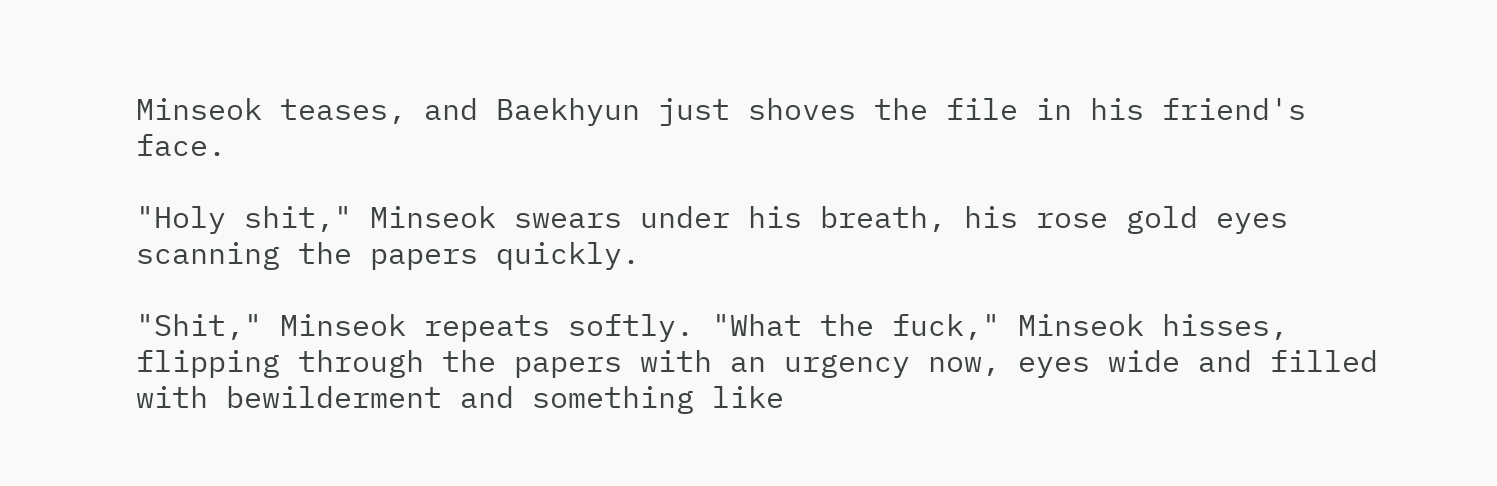Minseok teases, and Baekhyun just shoves the file in his friend's face.

"Holy shit," Minseok swears under his breath, his rose gold eyes scanning the papers quickly.

"Shit," Minseok repeats softly. "What the fuck," Minseok hisses, flipping through the papers with an urgency now, eyes wide and filled with bewilderment and something like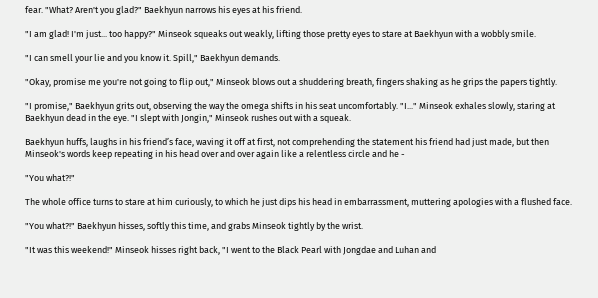fear. "What? Aren't you glad?" Baekhyun narrows his eyes at his friend.

"I am glad! I'm just... too happy?" Minseok squeaks out weakly, lifting those pretty eyes to stare at Baekhyun with a wobbly smile.

"I can smell your lie and you know it. Spill," Baekhyun demands.

"Okay, promise me you're not going to flip out," Minseok blows out a shuddering breath, fingers shaking as he grips the papers tightly.

"I promise," Baekhyun grits out, observing the way the omega shifts in his seat uncomfortably. "I..." Minseok exhales slowly, staring at Baekhyun dead in the eye. "I slept with Jongin," Minseok rushes out with a squeak.

Baekhyun huffs, laughs in his friend’s face, waving it off at first, not comprehending the statement his friend had just made, but then Minseok's words keep repeating in his head over and over again like a relentless circle and he -

"You what?!"

The whole office turns to stare at him curiously, to which he just dips his head in embarrassment, muttering apologies with a flushed face.

"You what?!" Baekhyun hisses, softly this time, and grabs Minseok tightly by the wrist.

"It was this weekend!" Minseok hisses right back, "I went to the Black Pearl with Jongdae and Luhan and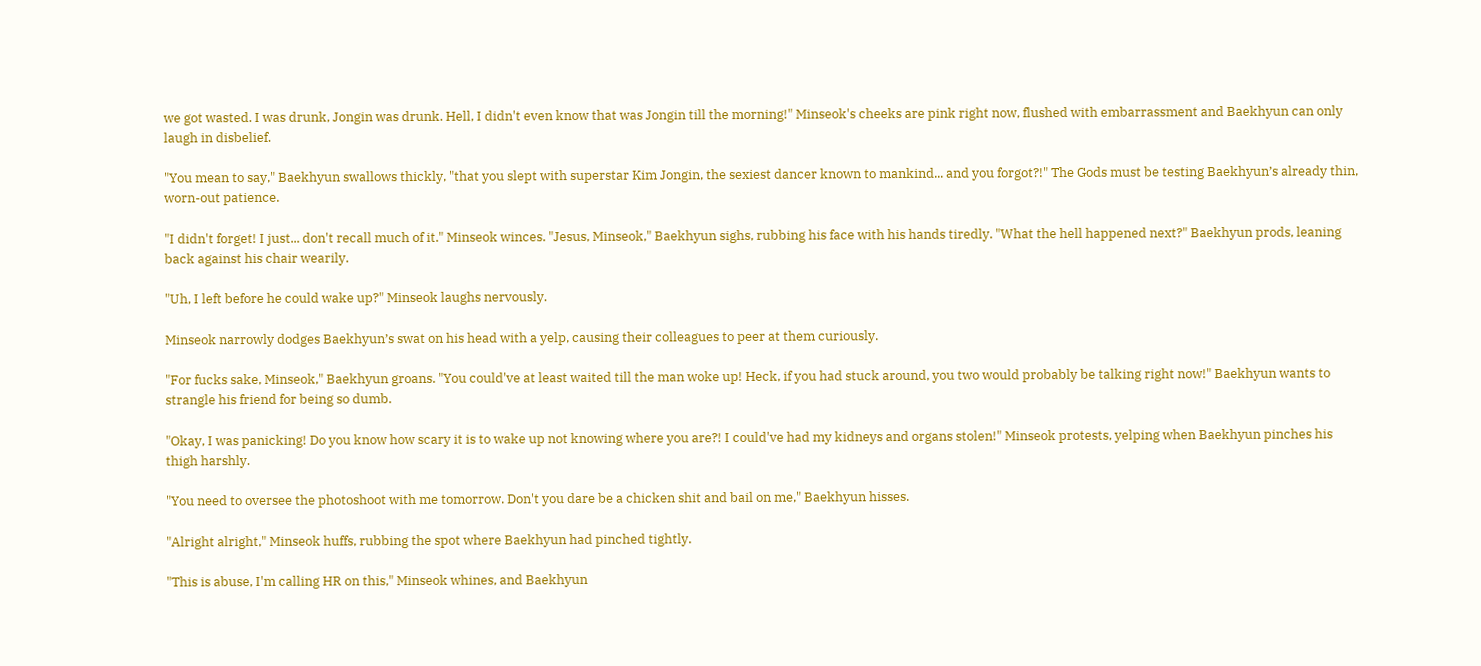we got wasted. I was drunk, Jongin was drunk. Hell, I didn't even know that was Jongin till the morning!" Minseok's cheeks are pink right now, flushed with embarrassment and Baekhyun can only laugh in disbelief.

"You mean to say," Baekhyun swallows thickly, "that you slept with superstar Kim Jongin, the sexiest dancer known to mankind... and you forgot?!" The Gods must be testing Baekhyun’s already thin, worn-out patience.

"I didn't forget! I just... don't recall much of it." Minseok winces. "Jesus, Minseok," Baekhyun sighs, rubbing his face with his hands tiredly. "What the hell happened next?" Baekhyun prods, leaning back against his chair wearily.

"Uh, I left before he could wake up?" Minseok laughs nervously.

Minseok narrowly dodges Baekhyun’s swat on his head with a yelp, causing their colleagues to peer at them curiously.

"For fucks sake, Minseok," Baekhyun groans. "You could've at least waited till the man woke up! Heck, if you had stuck around, you two would probably be talking right now!" Baekhyun wants to strangle his friend for being so dumb.

"Okay, I was panicking! Do you know how scary it is to wake up not knowing where you are?! I could've had my kidneys and organs stolen!" Minseok protests, yelping when Baekhyun pinches his thigh harshly.

"You need to oversee the photoshoot with me tomorrow. Don't you dare be a chicken shit and bail on me," Baekhyun hisses.

"Alright alright," Minseok huffs, rubbing the spot where Baekhyun had pinched tightly.

"This is abuse, I'm calling HR on this," Minseok whines, and Baekhyun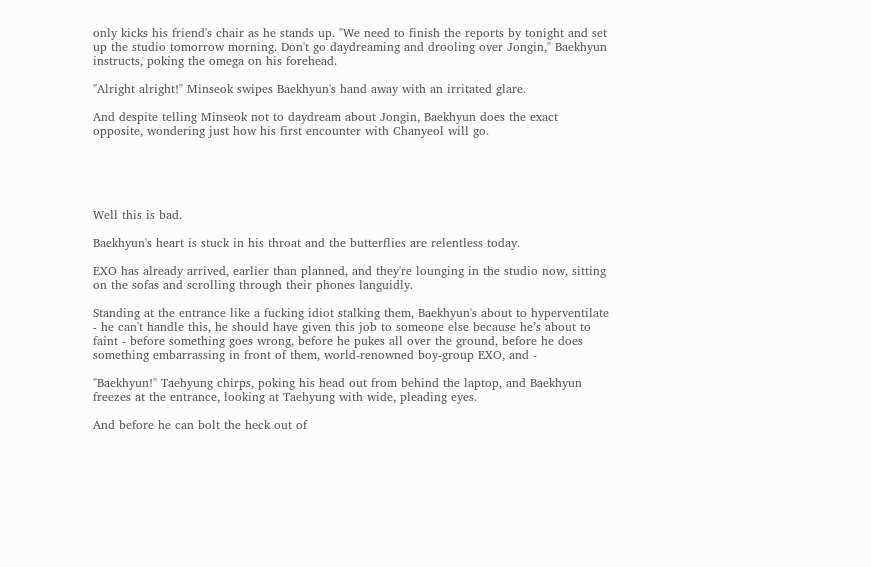only kicks his friend's chair as he stands up. "We need to finish the reports by tonight and set up the studio tomorrow morning. Don't go daydreaming and drooling over Jongin," Baekhyun instructs, poking the omega on his forehead.

"Alright alright!" Minseok swipes Baekhyun's hand away with an irritated glare.

And despite telling Minseok not to daydream about Jongin, Baekhyun does the exact opposite, wondering just how his first encounter with Chanyeol will go.





Well this is bad.

Baekhyun's heart is stuck in his throat and the butterflies are relentless today.

EXO has already arrived, earlier than planned, and they're lounging in the studio now, sitting on the sofas and scrolling through their phones languidly.

Standing at the entrance like a fucking idiot stalking them, Baekhyun's about to hyperventilate - he can't handle this, he should have given this job to someone else because he’s about to faint - before something goes wrong, before he pukes all over the ground, before he does something embarrassing in front of them, world-renowned boy-group EXO, and -

"Baekhyun!" Taehyung chirps, poking his head out from behind the laptop, and Baekhyun freezes at the entrance, looking at Taehyung with wide, pleading eyes.

And before he can bolt the heck out of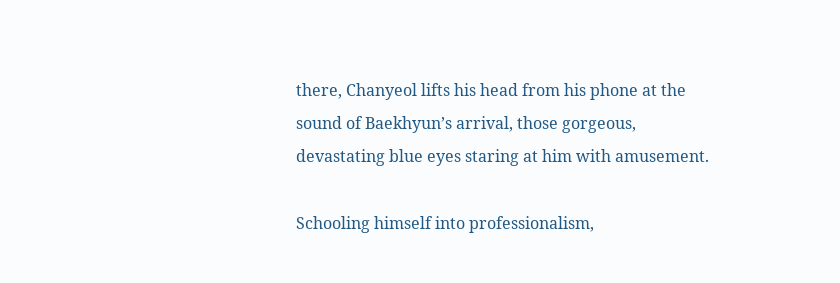there, Chanyeol lifts his head from his phone at the sound of Baekhyun’s arrival, those gorgeous, devastating blue eyes staring at him with amusement.

Schooling himself into professionalism,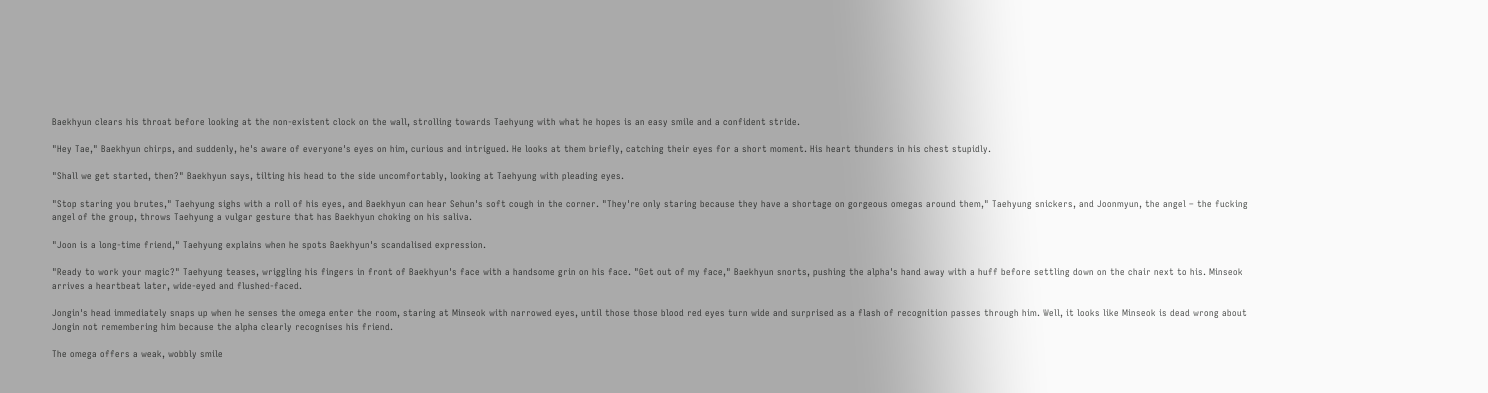Baekhyun clears his throat before looking at the non-existent clock on the wall, strolling towards Taehyung with what he hopes is an easy smile and a confident stride.

"Hey Tae," Baekhyun chirps, and suddenly, he's aware of everyone's eyes on him, curious and intrigued. He looks at them briefly, catching their eyes for a short moment. His heart thunders in his chest stupidly.

"Shall we get started, then?" Baekhyun says, tilting his head to the side uncomfortably, looking at Taehyung with pleading eyes.

"Stop staring you brutes," Taehyung sighs with a roll of his eyes, and Baekhyun can hear Sehun's soft cough in the corner. "They're only staring because they have a shortage on gorgeous omegas around them," Taehyung snickers, and Joonmyun, the angel – the fucking angel of the group, throws Taehyung a vulgar gesture that has Baekhyun choking on his saliva.

"Joon is a long-time friend," Taehyung explains when he spots Baekhyun's scandalised expression.

"Ready to work your magic?" Taehyung teases, wriggling his fingers in front of Baekhyun's face with a handsome grin on his face. "Get out of my face," Baekhyun snorts, pushing the alpha's hand away with a huff before settling down on the chair next to his. Minseok arrives a heartbeat later, wide-eyed and flushed-faced.

Jongin's head immediately snaps up when he senses the omega enter the room, staring at Minseok with narrowed eyes, until those those blood red eyes turn wide and surprised as a flash of recognition passes through him. Well, it looks like Minseok is dead wrong about Jongin not remembering him because the alpha clearly recognises his friend.

The omega offers a weak, wobbly smile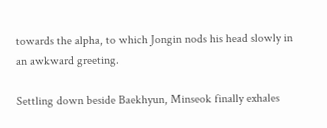towards the alpha, to which Jongin nods his head slowly in an awkward greeting.

Settling down beside Baekhyun, Minseok finally exhales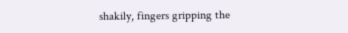shakily, fingers gripping the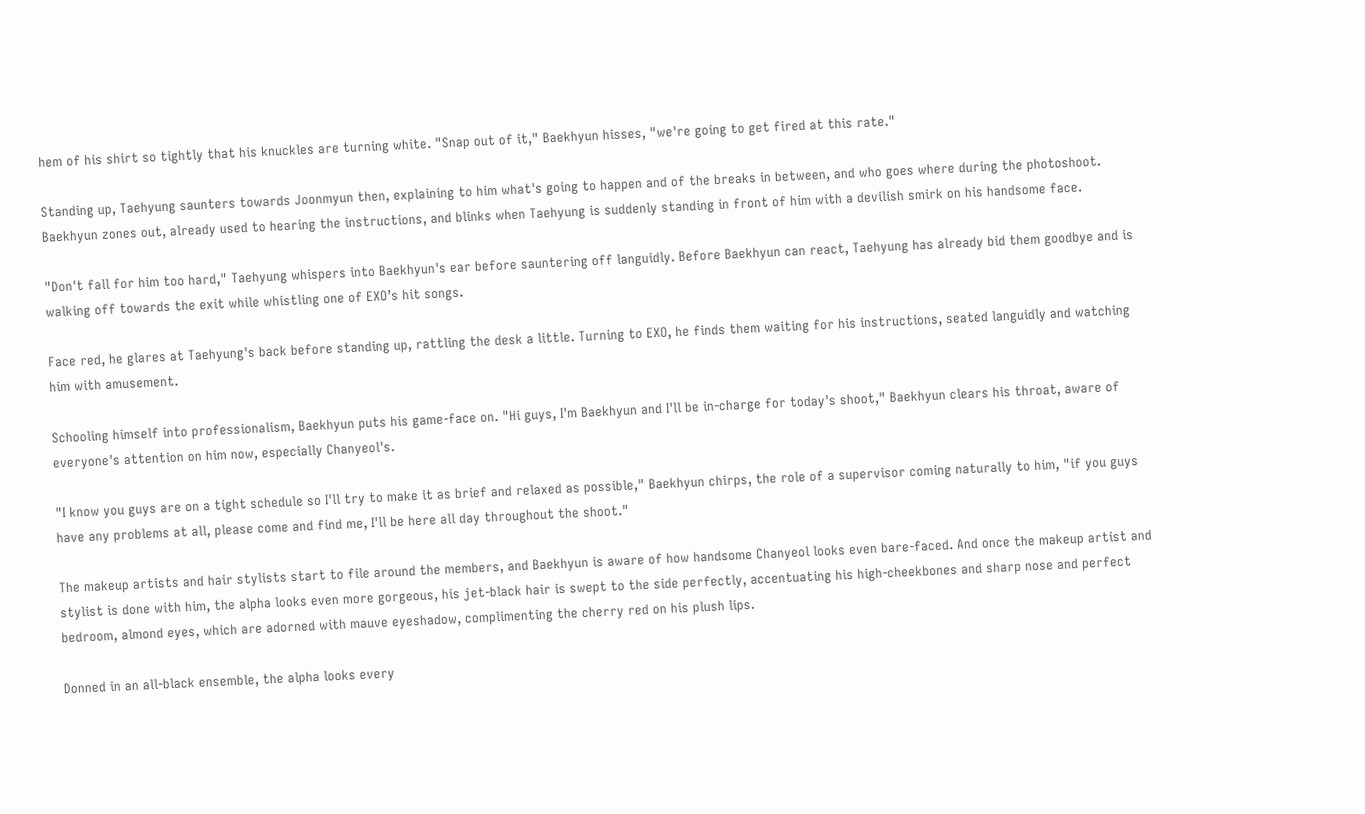hem of his shirt so tightly that his knuckles are turning white. "Snap out of it," Baekhyun hisses, "we're going to get fired at this rate."

Standing up, Taehyung saunters towards Joonmyun then, explaining to him what's going to happen and of the breaks in between, and who goes where during the photoshoot. Baekhyun zones out, already used to hearing the instructions, and blinks when Taehyung is suddenly standing in front of him with a devilish smirk on his handsome face.

"Don't fall for him too hard," Taehyung whispers into Baekhyun's ear before sauntering off languidly. Before Baekhyun can react, Taehyung has already bid them goodbye and is walking off towards the exit while whistling one of EXO’s hit songs.

Face red, he glares at Taehyung's back before standing up, rattling the desk a little. Turning to EXO, he finds them waiting for his instructions, seated languidly and watching him with amusement.

Schooling himself into professionalism, Baekhyun puts his game-face on. "Hi guys, I'm Baekhyun and I'll be in-charge for today's shoot," Baekhyun clears his throat, aware of everyone's attention on him now, especially Chanyeol's.

"I know you guys are on a tight schedule so I'll try to make it as brief and relaxed as possible," Baekhyun chirps, the role of a supervisor coming naturally to him, "if you guys have any problems at all, please come and find me, I'll be here all day throughout the shoot."

The makeup artists and hair stylists start to file around the members, and Baekhyun is aware of how handsome Chanyeol looks even bare-faced. And once the makeup artist and stylist is done with him, the alpha looks even more gorgeous, his jet-black hair is swept to the side perfectly, accentuating his high-cheekbones and sharp nose and perfect bedroom, almond eyes, which are adorned with mauve eyeshadow, complimenting the cherry red on his plush lips.

Donned in an all-black ensemble, the alpha looks every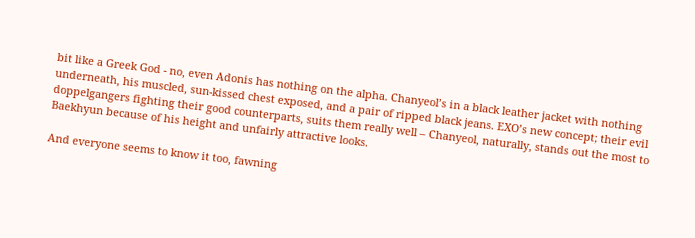bit like a Greek God - no, even Adonis has nothing on the alpha. Chanyeol’s in a black leather jacket with nothing underneath, his muscled, sun-kissed chest exposed, and a pair of ripped black jeans. EXO’s new concept; their evil doppelgangers fighting their good counterparts, suits them really well – Chanyeol, naturally, stands out the most to Baekhyun because of his height and unfairly attractive looks.

And everyone seems to know it too, fawning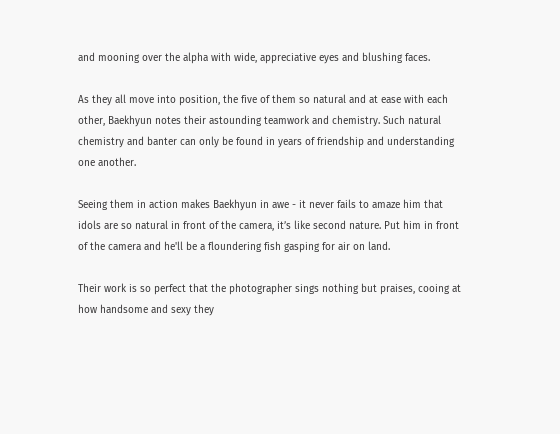and mooning over the alpha with wide, appreciative eyes and blushing faces.

As they all move into position, the five of them so natural and at ease with each other, Baekhyun notes their astounding teamwork and chemistry. Such natural chemistry and banter can only be found in years of friendship and understanding one another.

Seeing them in action makes Baekhyun in awe - it never fails to amaze him that idols are so natural in front of the camera, it’s like second nature. Put him in front of the camera and he'll be a floundering fish gasping for air on land.

Their work is so perfect that the photographer sings nothing but praises, cooing at how handsome and sexy they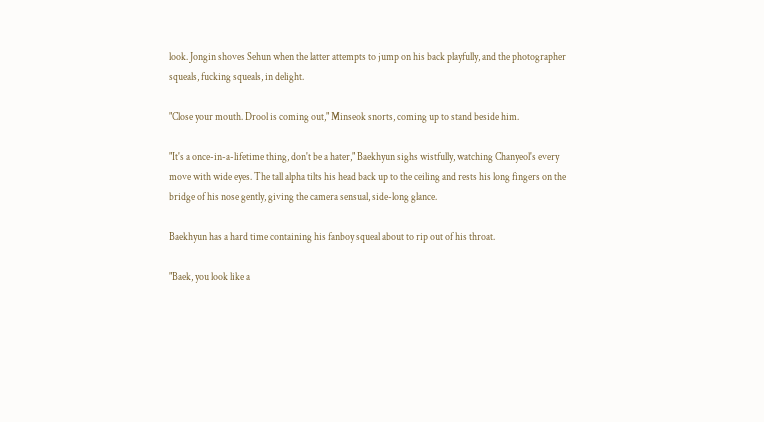look. Jongin shoves Sehun when the latter attempts to jump on his back playfully, and the photographer squeals, fucking squeals, in delight.

"Close your mouth. Drool is coming out," Minseok snorts, coming up to stand beside him.

"It's a once-in-a-lifetime thing, don't be a hater," Baekhyun sighs wistfully, watching Chanyeol's every move with wide eyes. The tall alpha tilts his head back up to the ceiling and rests his long fingers on the bridge of his nose gently, giving the camera sensual, side-long glance.

Baekhyun has a hard time containing his fanboy squeal about to rip out of his throat.

"Baek, you look like a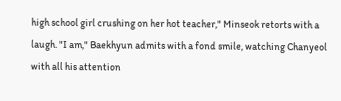high school girl crushing on her hot teacher," Minseok retorts with a laugh. "I am," Baekhyun admits with a fond smile, watching Chanyeol with all his attention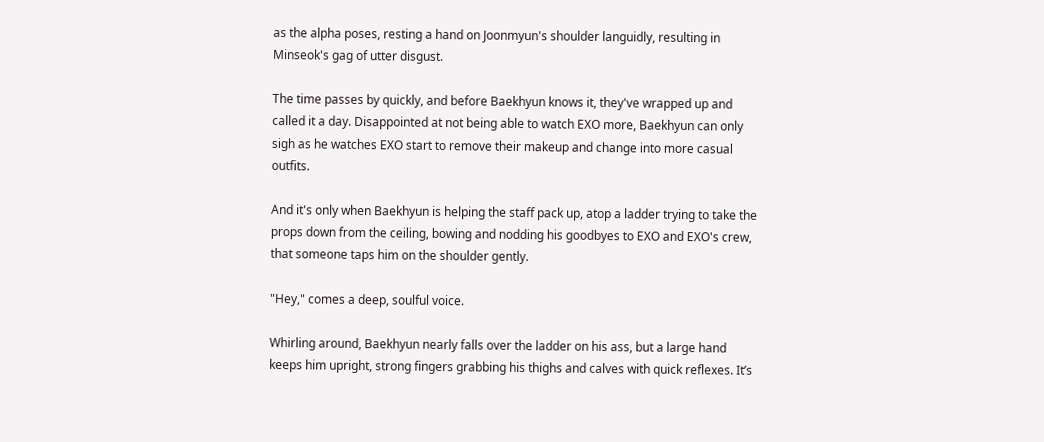as the alpha poses, resting a hand on Joonmyun's shoulder languidly, resulting in Minseok's gag of utter disgust.

The time passes by quickly, and before Baekhyun knows it, they've wrapped up and called it a day. Disappointed at not being able to watch EXO more, Baekhyun can only sigh as he watches EXO start to remove their makeup and change into more casual outfits.

And it's only when Baekhyun is helping the staff pack up, atop a ladder trying to take the props down from the ceiling, bowing and nodding his goodbyes to EXO and EXO's crew, that someone taps him on the shoulder gently.

"Hey," comes a deep, soulful voice.

Whirling around, Baekhyun nearly falls over the ladder on his ass, but a large hand keeps him upright, strong fingers grabbing his thighs and calves with quick reflexes. It’s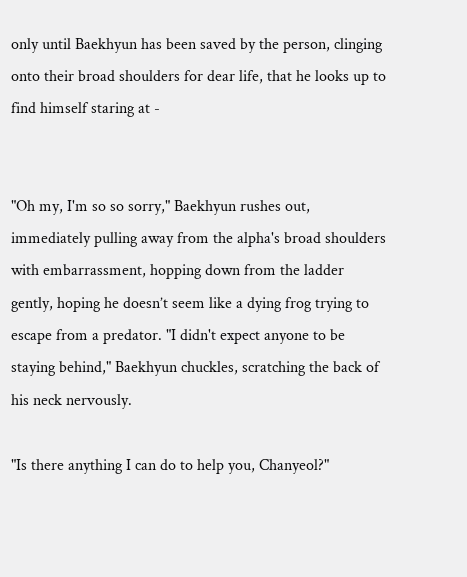only until Baekhyun has been saved by the person, clinging onto their broad shoulders for dear life, that he looks up to find himself staring at -


"Oh my, I'm so so sorry," Baekhyun rushes out, immediately pulling away from the alpha's broad shoulders with embarrassment, hopping down from the ladder gently, hoping he doesn’t seem like a dying frog trying to escape from a predator. "I didn't expect anyone to be staying behind," Baekhyun chuckles, scratching the back of his neck nervously.

"Is there anything I can do to help you, Chanyeol?"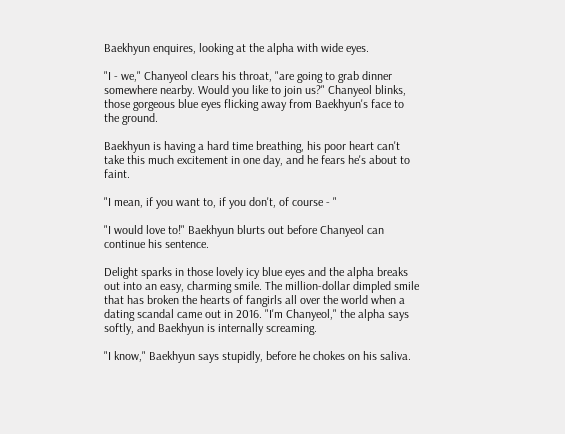Baekhyun enquires, looking at the alpha with wide eyes.

"I - we," Chanyeol clears his throat, "are going to grab dinner somewhere nearby. Would you like to join us?" Chanyeol blinks, those gorgeous blue eyes flicking away from Baekhyun's face to the ground.

Baekhyun is having a hard time breathing, his poor heart can't take this much excitement in one day, and he fears he's about to faint.

"I mean, if you want to, if you don't, of course - "

"I would love to!" Baekhyun blurts out before Chanyeol can continue his sentence.

Delight sparks in those lovely icy blue eyes and the alpha breaks out into an easy, charming smile. The million-dollar dimpled smile that has broken the hearts of fangirls all over the world when a dating scandal came out in 2016. "I'm Chanyeol," the alpha says softly, and Baekhyun is internally screaming.

"I know," Baekhyun says stupidly, before he chokes on his saliva.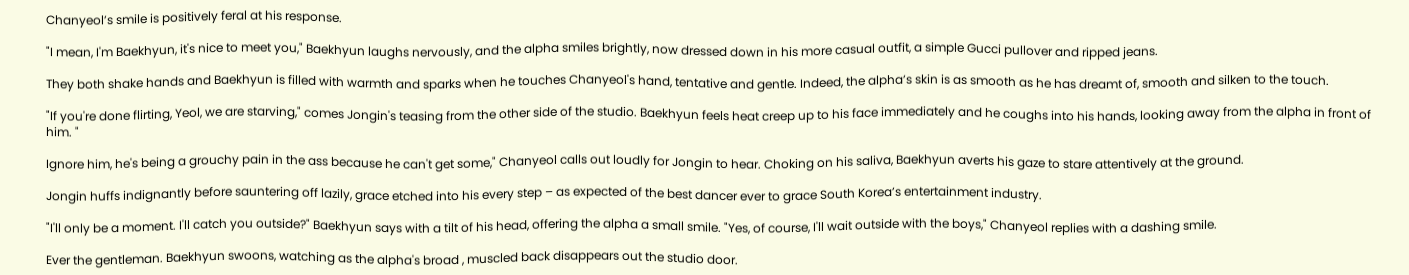Chanyeol’s smile is positively feral at his response.

"I mean, I'm Baekhyun, it's nice to meet you," Baekhyun laughs nervously, and the alpha smiles brightly, now dressed down in his more casual outfit, a simple Gucci pullover and ripped jeans.

They both shake hands and Baekhyun is filled with warmth and sparks when he touches Chanyeol's hand, tentative and gentle. Indeed, the alpha’s skin is as smooth as he has dreamt of, smooth and silken to the touch.

"If you're done flirting, Yeol, we are starving," comes Jongin's teasing from the other side of the studio. Baekhyun feels heat creep up to his face immediately and he coughs into his hands, looking away from the alpha in front of him. "

Ignore him, he's being a grouchy pain in the ass because he can't get some," Chanyeol calls out loudly for Jongin to hear. Choking on his saliva, Baekhyun averts his gaze to stare attentively at the ground.

Jongin huffs indignantly before sauntering off lazily, grace etched into his every step – as expected of the best dancer ever to grace South Korea’s entertainment industry.

"I'll only be a moment. I'll catch you outside?" Baekhyun says with a tilt of his head, offering the alpha a small smile. "Yes, of course, I'll wait outside with the boys," Chanyeol replies with a dashing smile.

Ever the gentleman. Baekhyun swoons, watching as the alpha's broad , muscled back disappears out the studio door.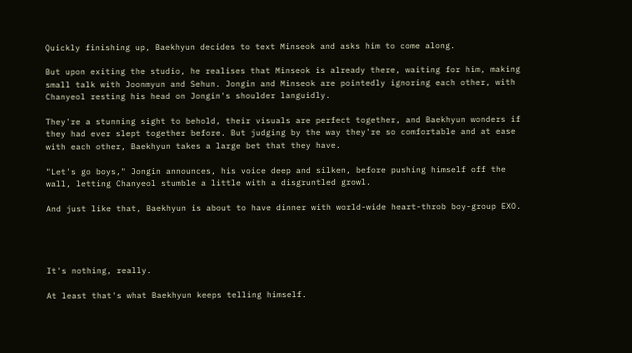Quickly finishing up, Baekhyun decides to text Minseok and asks him to come along.

But upon exiting the studio, he realises that Minseok is already there, waiting for him, making small talk with Joonmyun and Sehun. Jongin and Minseok are pointedly ignoring each other, with Chanyeol resting his head on Jongin's shoulder languidly.

They're a stunning sight to behold, their visuals are perfect together, and Baekhyun wonders if they had ever slept together before. But judging by the way they're so comfortable and at ease with each other, Baekhyun takes a large bet that they have.

"Let's go boys," Jongin announces, his voice deep and silken, before pushing himself off the wall, letting Chanyeol stumble a little with a disgruntled growl.

And just like that, Baekhyun is about to have dinner with world-wide heart-throb boy-group EXO.




It's nothing, really.

At least that's what Baekhyun keeps telling himself.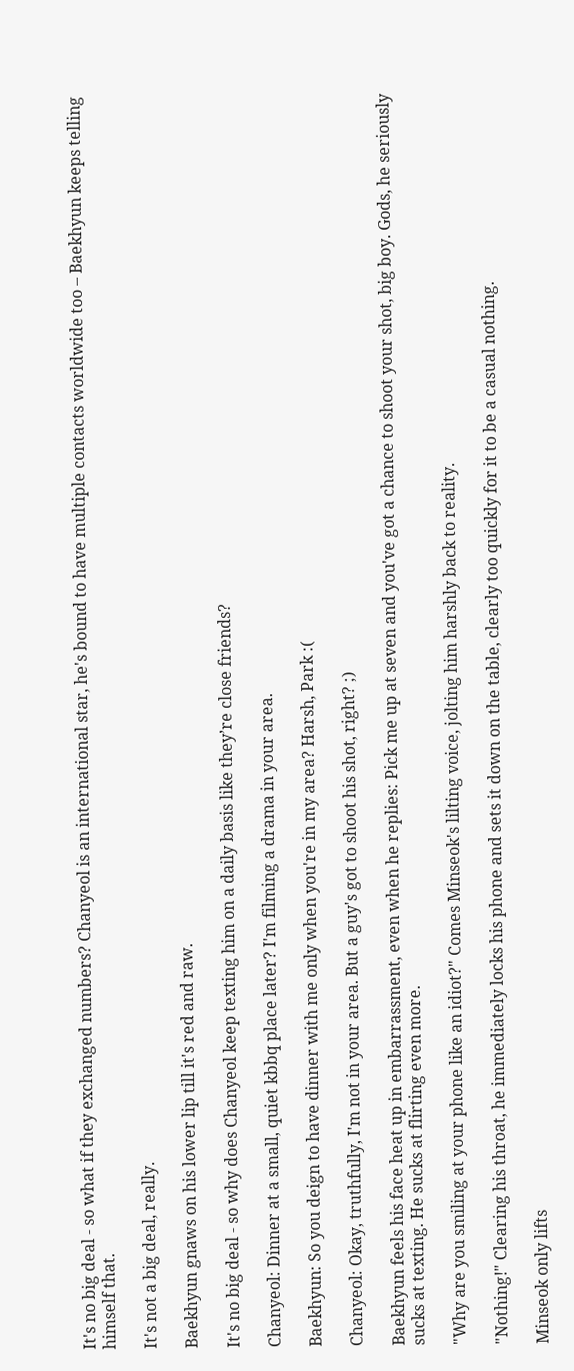It's no big deal - so what if they exchanged numbers? Chanyeol is an international star, he's bound to have multiple contacts worldwide too – Baekhyun keeps telling himself that.

It's not a big deal, really.

Baekhyun gnaws on his lower lip till it's red and raw.

It's no big deal - so why does Chanyeol keep texting him on a daily basis like they’re close friends?

Chanyeol: Dinner at a small, quiet kbbq place later? I'm filming a drama in your area.

Baekhyun: So you deign to have dinner with me only when you're in my area? Harsh, Park :(

Chanyeol: Okay, truthfully, I'm not in your area. But a guy's got to shoot his shot, right? ;)

Baekhyun feels his face heat up in embarrassment, even when he replies: Pick me up at seven and you've got a chance to shoot your shot, big boy. Gods, he seriously sucks at texting. He sucks at flirting even more.

"Why are you smiling at your phone like an idiot?" Comes Minseok's lilting voice, jolting him harshly back to reality.

"Nothing!" Clearing his throat, he immediately locks his phone and sets it down on the table, clearly too quickly for it to be a casual nothing.

Minseok only lifts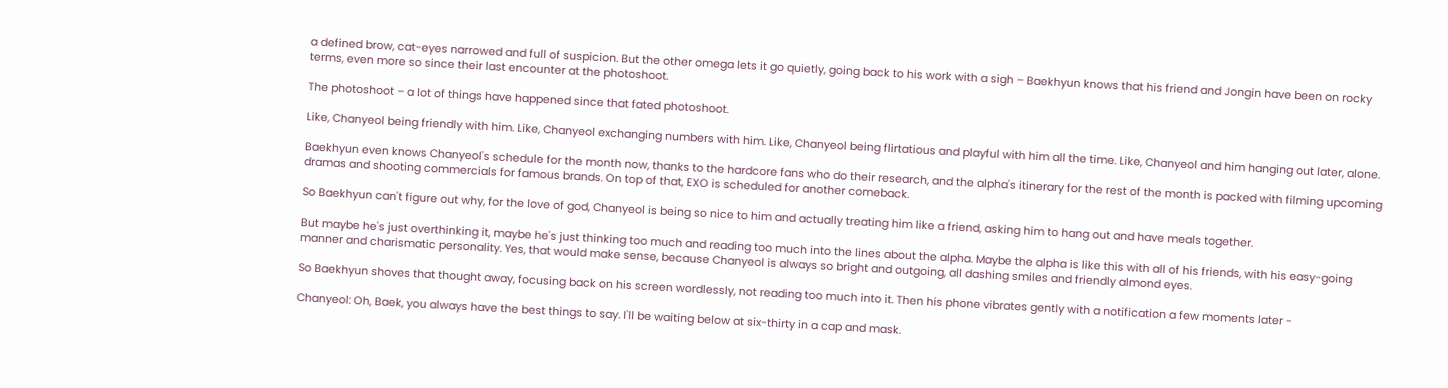a defined brow, cat-eyes narrowed and full of suspicion. But the other omega lets it go quietly, going back to his work with a sigh – Baekhyun knows that his friend and Jongin have been on rocky terms, even more so since their last encounter at the photoshoot.

The photoshoot – a lot of things have happened since that fated photoshoot.

Like, Chanyeol being friendly with him. Like, Chanyeol exchanging numbers with him. Like, Chanyeol being flirtatious and playful with him all the time. Like, Chanyeol and him hanging out later, alone.

Baekhyun even knows Chanyeol's schedule for the month now, thanks to the hardcore fans who do their research, and the alpha's itinerary for the rest of the month is packed with filming upcoming dramas and shooting commercials for famous brands. On top of that, EXO is scheduled for another comeback.

So Baekhyun can't figure out why, for the love of god, Chanyeol is being so nice to him and actually treating him like a friend, asking him to hang out and have meals together.

But maybe he's just overthinking it, maybe he's just thinking too much and reading too much into the lines about the alpha. Maybe the alpha is like this with all of his friends, with his easy-going manner and charismatic personality. Yes, that would make sense, because Chanyeol is always so bright and outgoing, all dashing smiles and friendly almond eyes.

So Baekhyun shoves that thought away, focusing back on his screen wordlessly, not reading too much into it. Then his phone vibrates gently with a notification a few moments later -

Chanyeol: Oh, Baek, you always have the best things to say. I'll be waiting below at six-thirty in a cap and mask.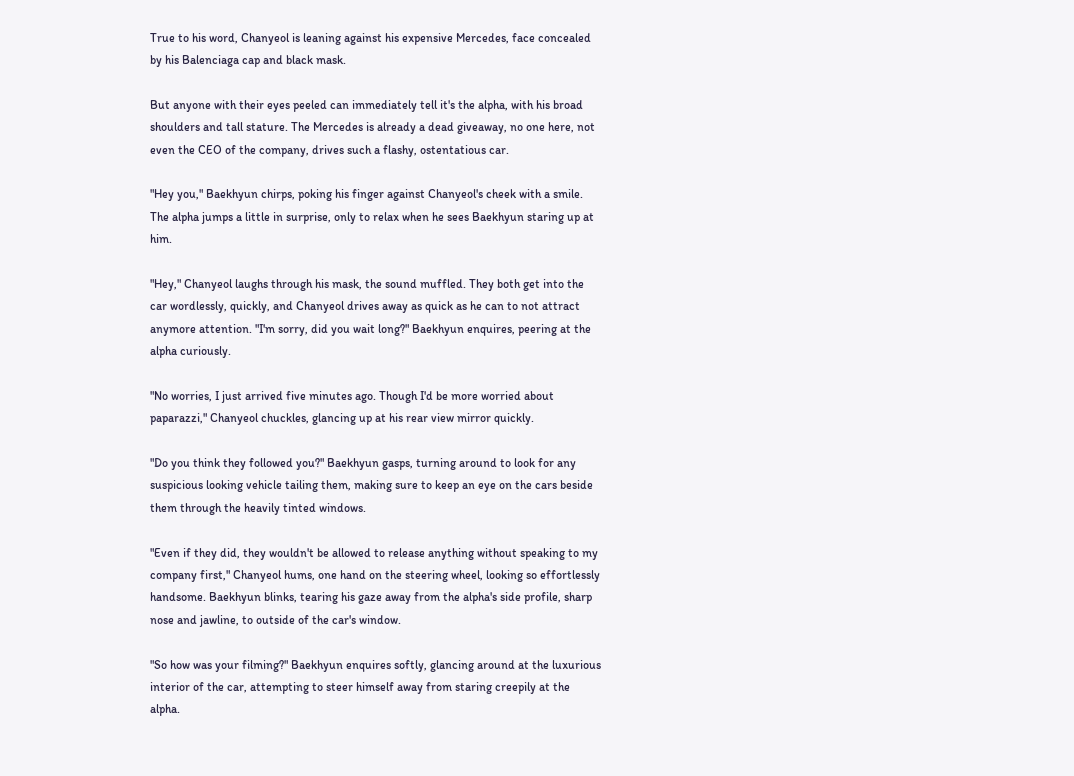True to his word, Chanyeol is leaning against his expensive Mercedes, face concealed by his Balenciaga cap and black mask.

But anyone with their eyes peeled can immediately tell it's the alpha, with his broad shoulders and tall stature. The Mercedes is already a dead giveaway, no one here, not even the CEO of the company, drives such a flashy, ostentatious car.

"Hey you," Baekhyun chirps, poking his finger against Chanyeol's cheek with a smile. The alpha jumps a little in surprise, only to relax when he sees Baekhyun staring up at him.

"Hey," Chanyeol laughs through his mask, the sound muffled. They both get into the car wordlessly, quickly, and Chanyeol drives away as quick as he can to not attract anymore attention. "I'm sorry, did you wait long?" Baekhyun enquires, peering at the alpha curiously.

"No worries, I just arrived five minutes ago. Though I'd be more worried about paparazzi," Chanyeol chuckles, glancing up at his rear view mirror quickly.

"Do you think they followed you?" Baekhyun gasps, turning around to look for any suspicious looking vehicle tailing them, making sure to keep an eye on the cars beside them through the heavily tinted windows.

"Even if they did, they wouldn't be allowed to release anything without speaking to my company first," Chanyeol hums, one hand on the steering wheel, looking so effortlessly handsome. Baekhyun blinks, tearing his gaze away from the alpha's side profile, sharp nose and jawline, to outside of the car's window.

"So how was your filming?" Baekhyun enquires softly, glancing around at the luxurious interior of the car, attempting to steer himself away from staring creepily at the alpha.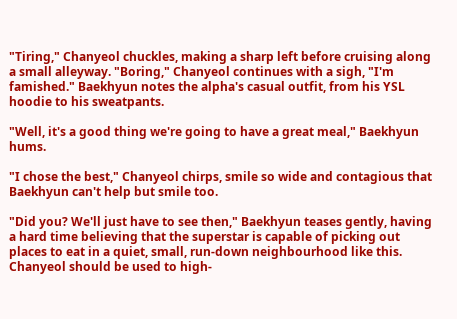"Tiring," Chanyeol chuckles, making a sharp left before cruising along a small alleyway. "Boring," Chanyeol continues with a sigh, "I'm famished." Baekhyun notes the alpha's casual outfit, from his YSL hoodie to his sweatpants.

"Well, it's a good thing we're going to have a great meal," Baekhyun hums.

"I chose the best," Chanyeol chirps, smile so wide and contagious that Baekhyun can't help but smile too.

"Did you? We'll just have to see then," Baekhyun teases gently, having a hard time believing that the superstar is capable of picking out places to eat in a quiet, small, run-down neighbourhood like this. Chanyeol should be used to high-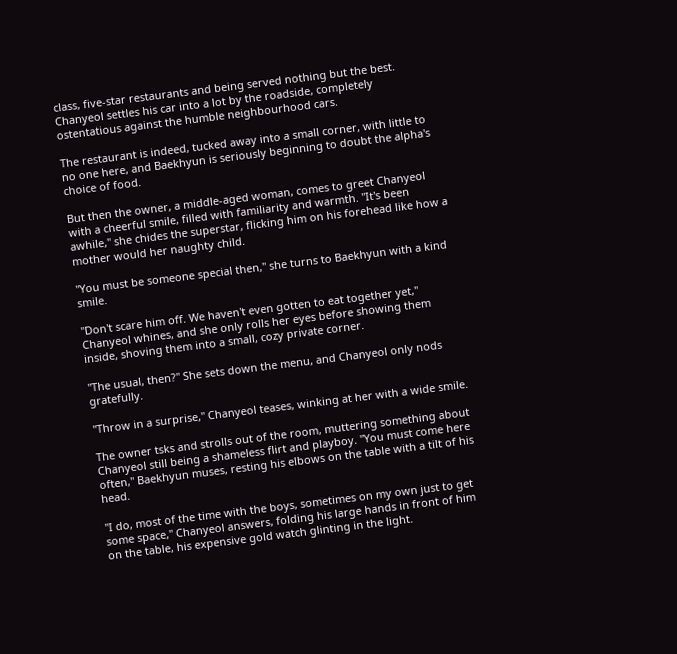class, five-star restaurants and being served nothing but the best. Chanyeol settles his car into a lot by the roadside, completely ostentatious against the humble neighbourhood cars.

The restaurant is indeed, tucked away into a small corner, with little to no one here, and Baekhyun is seriously beginning to doubt the alpha's choice of food.

But then the owner, a middle-aged woman, comes to greet Chanyeol with a cheerful smile, filled with familiarity and warmth. "It's been awhile," she chides the superstar, flicking him on his forehead like how a mother would her naughty child.

"You must be someone special then," she turns to Baekhyun with a kind smile.

"Don't scare him off. We haven't even gotten to eat together yet," Chanyeol whines, and she only rolls her eyes before showing them inside, shoving them into a small, cozy private corner.

"The usual, then?" She sets down the menu, and Chanyeol only nods gratefully.

"Throw in a surprise," Chanyeol teases, winking at her with a wide smile.

The owner tsks and strolls out of the room, muttering something about Chanyeol still being a shameless flirt and playboy. "You must come here often," Baekhyun muses, resting his elbows on the table with a tilt of his head.

"I do, most of the time with the boys, sometimes on my own just to get some space," Chanyeol answers, folding his large hands in front of him on the table, his expensive gold watch glinting in the light.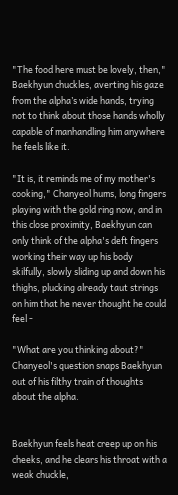"The food here must be lovely, then," Baekhyun chuckles, averting his gaze from the alpha’s wide hands, trying not to think about those hands wholly capable of manhandling him anywhere he feels like it.

"It is, it reminds me of my mother's cooking," Chanyeol hums, long fingers playing with the gold ring now, and in this close proximity, Baekhyun can only think of the alpha's deft fingers working their way up his body skilfully, slowly sliding up and down his thighs, plucking already taut strings on him that he never thought he could feel -

"What are you thinking about?" Chanyeol's question snaps Baekhyun out of his filthy train of thoughts about the alpha.


Baekhyun feels heat creep up on his cheeks, and he clears his throat with a weak chuckle,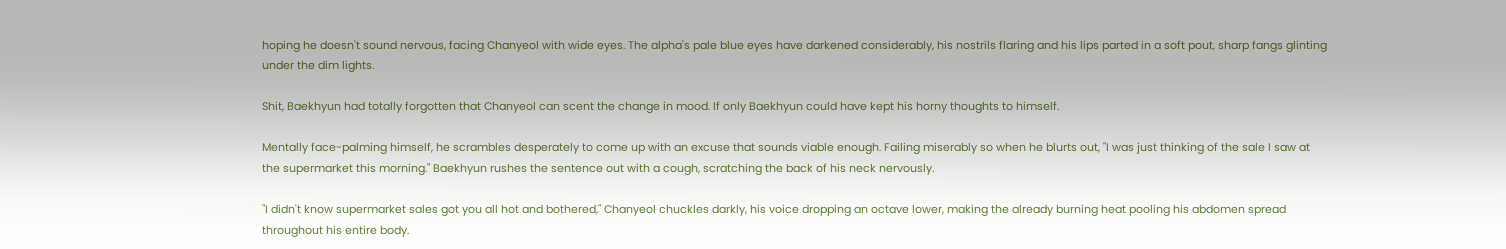hoping he doesn't sound nervous, facing Chanyeol with wide eyes. The alpha's pale blue eyes have darkened considerably, his nostrils flaring and his lips parted in a soft pout, sharp fangs glinting under the dim lights.

Shit, Baekhyun had totally forgotten that Chanyeol can scent the change in mood. If only Baekhyun could have kept his horny thoughts to himself.

Mentally face-palming himself, he scrambles desperately to come up with an excuse that sounds viable enough. Failing miserably so when he blurts out, "I was just thinking of the sale I saw at the supermarket this morning." Baekhyun rushes the sentence out with a cough, scratching the back of his neck nervously.

"I didn't know supermarket sales got you all hot and bothered," Chanyeol chuckles darkly, his voice dropping an octave lower, making the already burning heat pooling his abdomen spread throughout his entire body.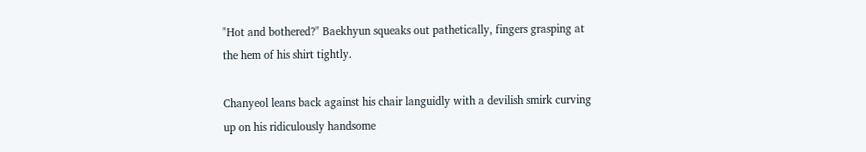"Hot and bothered?" Baekhyun squeaks out pathetically, fingers grasping at the hem of his shirt tightly.

Chanyeol leans back against his chair languidly with a devilish smirk curving up on his ridiculously handsome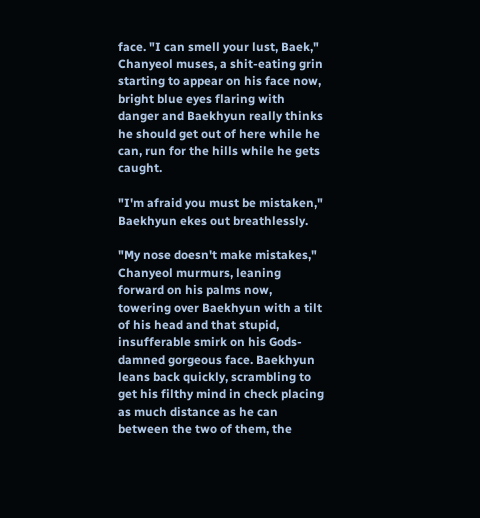face. "I can smell your lust, Baek," Chanyeol muses, a shit-eating grin starting to appear on his face now, bright blue eyes flaring with danger and Baekhyun really thinks he should get out of here while he can, run for the hills while he gets caught.

"I'm afraid you must be mistaken," Baekhyun ekes out breathlessly.

"My nose doesn't make mistakes," Chanyeol murmurs, leaning forward on his palms now, towering over Baekhyun with a tilt of his head and that stupid, insufferable smirk on his Gods-damned gorgeous face. Baekhyun leans back quickly, scrambling to get his filthy mind in check placing as much distance as he can between the two of them, the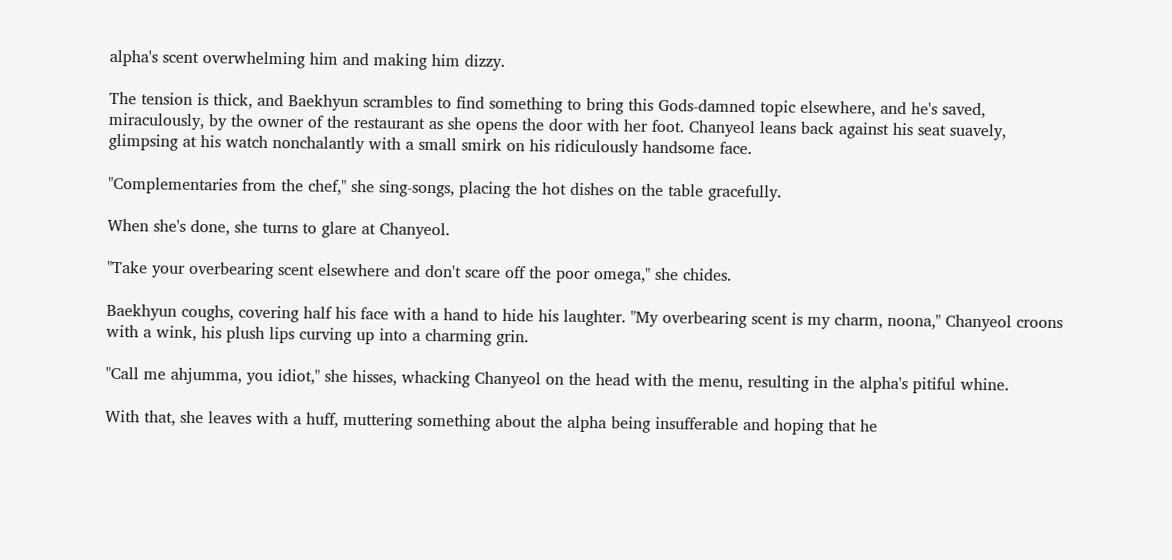alpha's scent overwhelming him and making him dizzy.

The tension is thick, and Baekhyun scrambles to find something to bring this Gods-damned topic elsewhere, and he's saved, miraculously, by the owner of the restaurant as she opens the door with her foot. Chanyeol leans back against his seat suavely, glimpsing at his watch nonchalantly with a small smirk on his ridiculously handsome face.

"Complementaries from the chef," she sing-songs, placing the hot dishes on the table gracefully.

When she's done, she turns to glare at Chanyeol.

"Take your overbearing scent elsewhere and don't scare off the poor omega," she chides.

Baekhyun coughs, covering half his face with a hand to hide his laughter. "My overbearing scent is my charm, noona," Chanyeol croons with a wink, his plush lips curving up into a charming grin.

"Call me ahjumma, you idiot," she hisses, whacking Chanyeol on the head with the menu, resulting in the alpha's pitiful whine.

With that, she leaves with a huff, muttering something about the alpha being insufferable and hoping that he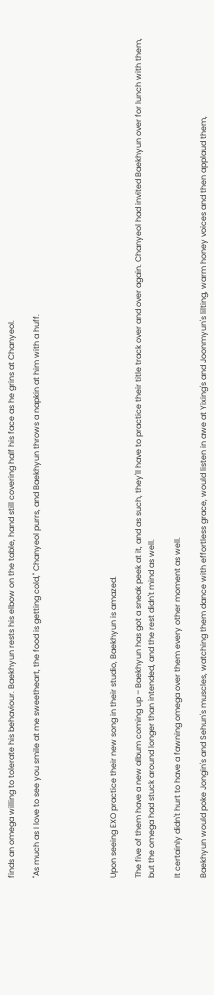finds an omega willing to tolerate his behaviour. Baekhyun rests his elbow on the table, hand still covering half his face as he grins at Chanyeol.

"As much as I love to see you smile at me sweetheart, the food is getting cold," Chanyeol purrs, and Baekhyun throws a napkin at him with a huff.





Upon seeing EXO practice their new song in their studio, Baekhyun is amazed.

The five of them have a new album coming up – Baekhyun has got a sneak peek at it, and as such, they'll have to practice their title track over and over again. Chanyeol had invited Baekhyun over for lunch with them, but the omega had stuck around longer than intended, and the rest didn't mind as well.

It certainly didn't hurt to have a fawning omega over them every other moment as well.

Baekhyun would poke Jongin's and Sehun's muscles, watching them dance with effortless grace, would listen in awe at Yixing's and Joonmyun's lilting, warm honey voices and then applaud them,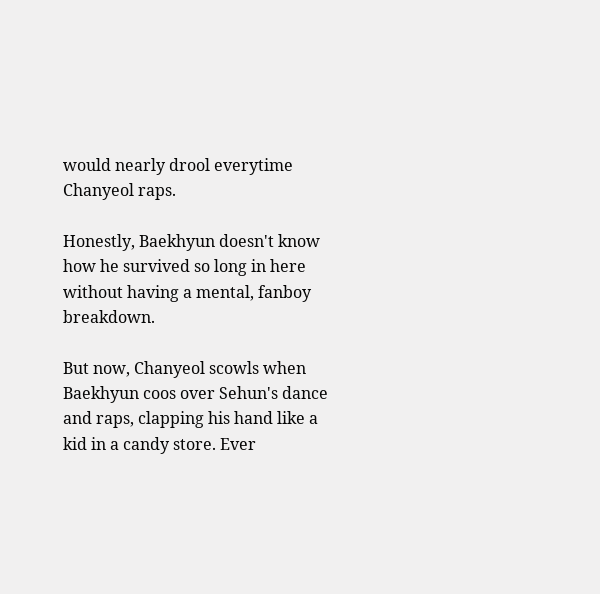would nearly drool everytime Chanyeol raps.

Honestly, Baekhyun doesn't know how he survived so long in here without having a mental, fanboy breakdown.

But now, Chanyeol scowls when Baekhyun coos over Sehun's dance and raps, clapping his hand like a kid in a candy store. Ever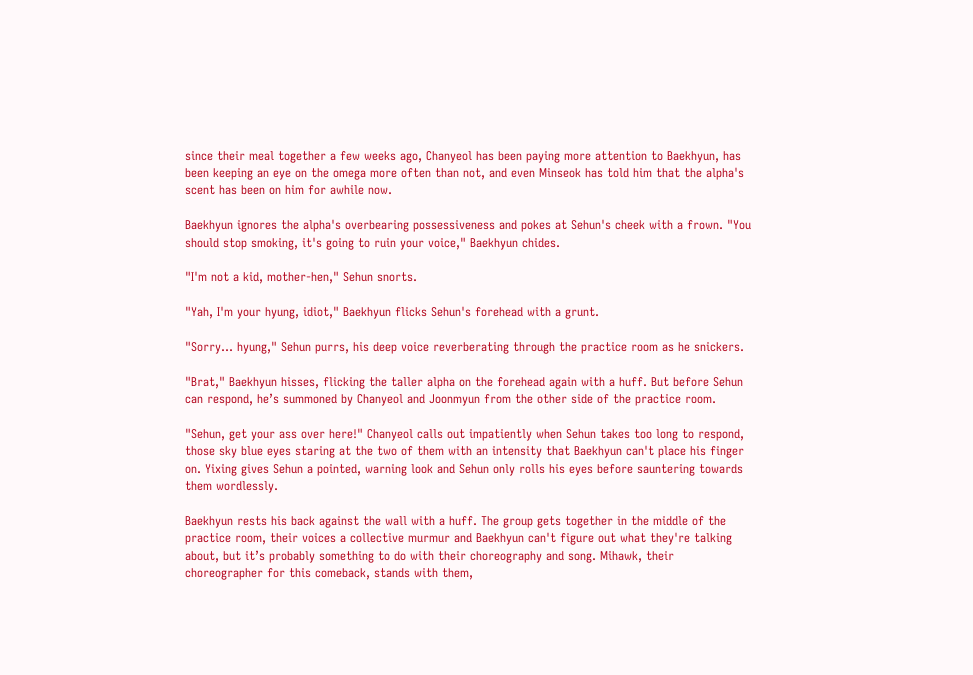since their meal together a few weeks ago, Chanyeol has been paying more attention to Baekhyun, has been keeping an eye on the omega more often than not, and even Minseok has told him that the alpha's scent has been on him for awhile now.

Baekhyun ignores the alpha's overbearing possessiveness and pokes at Sehun's cheek with a frown. "You should stop smoking, it's going to ruin your voice," Baekhyun chides.

"I'm not a kid, mother-hen," Sehun snorts.

"Yah, I'm your hyung, idiot," Baekhyun flicks Sehun's forehead with a grunt.

"Sorry… hyung," Sehun purrs, his deep voice reverberating through the practice room as he snickers.

"Brat," Baekhyun hisses, flicking the taller alpha on the forehead again with a huff. But before Sehun can respond, he’s summoned by Chanyeol and Joonmyun from the other side of the practice room.

"Sehun, get your ass over here!" Chanyeol calls out impatiently when Sehun takes too long to respond, those sky blue eyes staring at the two of them with an intensity that Baekhyun can't place his finger on. Yixing gives Sehun a pointed, warning look and Sehun only rolls his eyes before sauntering towards them wordlessly.

Baekhyun rests his back against the wall with a huff. The group gets together in the middle of the practice room, their voices a collective murmur and Baekhyun can't figure out what they're talking about, but it’s probably something to do with their choreography and song. Mihawk, their choreographer for this comeback, stands with them,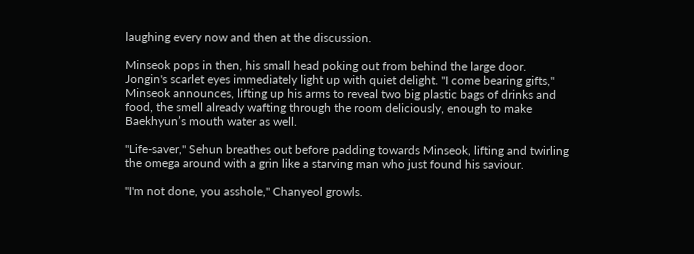laughing every now and then at the discussion.

Minseok pops in then, his small head poking out from behind the large door. Jongin's scarlet eyes immediately light up with quiet delight. "I come bearing gifts," Minseok announces, lifting up his arms to reveal two big plastic bags of drinks and food, the smell already wafting through the room deliciously, enough to make Baekhyun’s mouth water as well.

"Life-saver," Sehun breathes out before padding towards Minseok, lifting and twirling the omega around with a grin like a starving man who just found his saviour.

"I'm not done, you asshole," Chanyeol growls.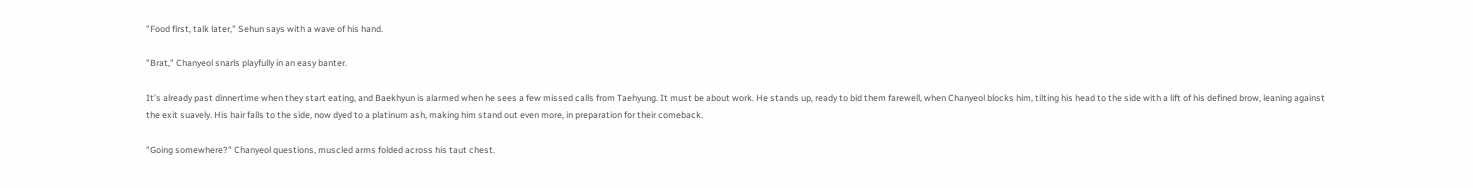"Food first, talk later," Sehun says with a wave of his hand.

"Brat," Chanyeol snarls playfully in an easy banter.

It's already past dinnertime when they start eating, and Baekhyun is alarmed when he sees a few missed calls from Taehyung. It must be about work. He stands up, ready to bid them farewell, when Chanyeol blocks him, tilting his head to the side with a lift of his defined brow, leaning against the exit suavely. His hair falls to the side, now dyed to a platinum ash, making him stand out even more, in preparation for their comeback.

"Going somewhere?" Chanyeol questions, muscled arms folded across his taut chest.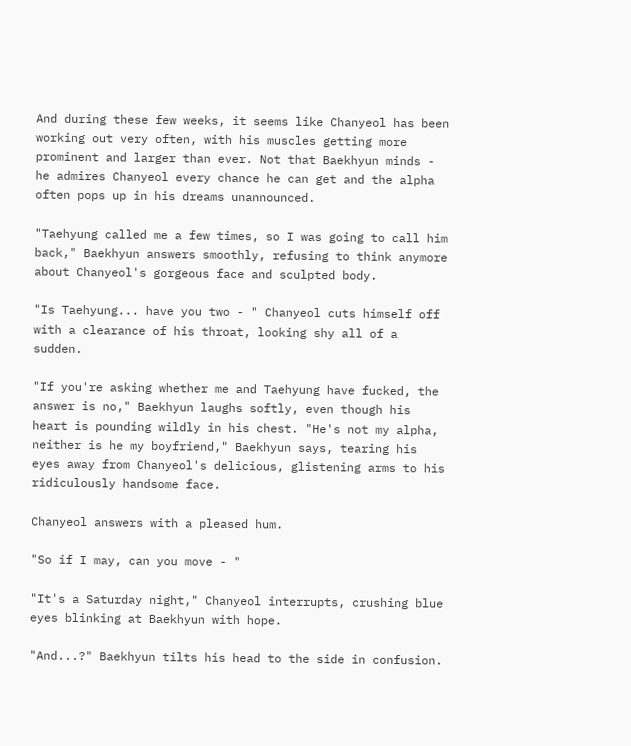And during these few weeks, it seems like Chanyeol has been working out very often, with his muscles getting more prominent and larger than ever. Not that Baekhyun minds - he admires Chanyeol every chance he can get and the alpha often pops up in his dreams unannounced.

"Taehyung called me a few times, so I was going to call him back," Baekhyun answers smoothly, refusing to think anymore about Chanyeol's gorgeous face and sculpted body.

"Is Taehyung... have you two - " Chanyeol cuts himself off with a clearance of his throat, looking shy all of a sudden.

"If you're asking whether me and Taehyung have fucked, the answer is no," Baekhyun laughs softly, even though his heart is pounding wildly in his chest. "He's not my alpha, neither is he my boyfriend," Baekhyun says, tearing his eyes away from Chanyeol's delicious, glistening arms to his ridiculously handsome face.

Chanyeol answers with a pleased hum.

"So if I may, can you move - "

"It's a Saturday night," Chanyeol interrupts, crushing blue eyes blinking at Baekhyun with hope.

"And...?" Baekhyun tilts his head to the side in confusion.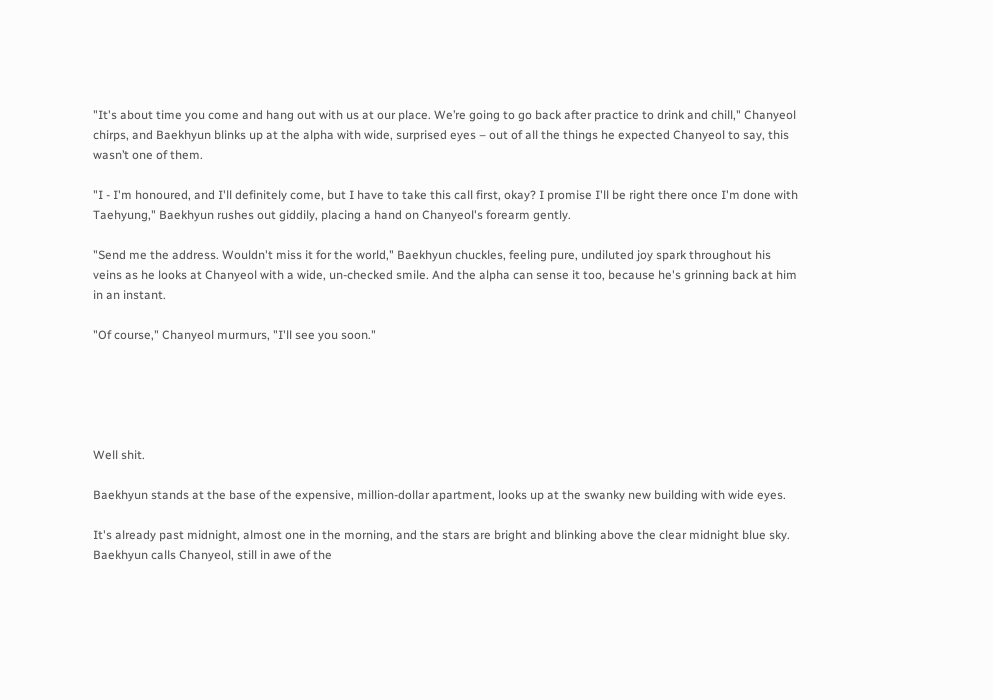"It's about time you come and hang out with us at our place. We’re going to go back after practice to drink and chill," Chanyeol chirps, and Baekhyun blinks up at the alpha with wide, surprised eyes – out of all the things he expected Chanyeol to say, this wasn’t one of them.

"I - I'm honoured, and I'll definitely come, but I have to take this call first, okay? I promise I'll be right there once I'm done with Taehyung," Baekhyun rushes out giddily, placing a hand on Chanyeol's forearm gently.

"Send me the address. Wouldn't miss it for the world," Baekhyun chuckles, feeling pure, undiluted joy spark throughout his veins as he looks at Chanyeol with a wide, un-checked smile. And the alpha can sense it too, because he's grinning back at him in an instant.

"Of course," Chanyeol murmurs, "I'll see you soon."





Well shit.

Baekhyun stands at the base of the expensive, million-dollar apartment, looks up at the swanky new building with wide eyes.

It's already past midnight, almost one in the morning, and the stars are bright and blinking above the clear midnight blue sky. Baekhyun calls Chanyeol, still in awe of the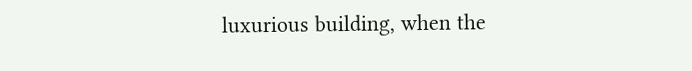luxurious building, when the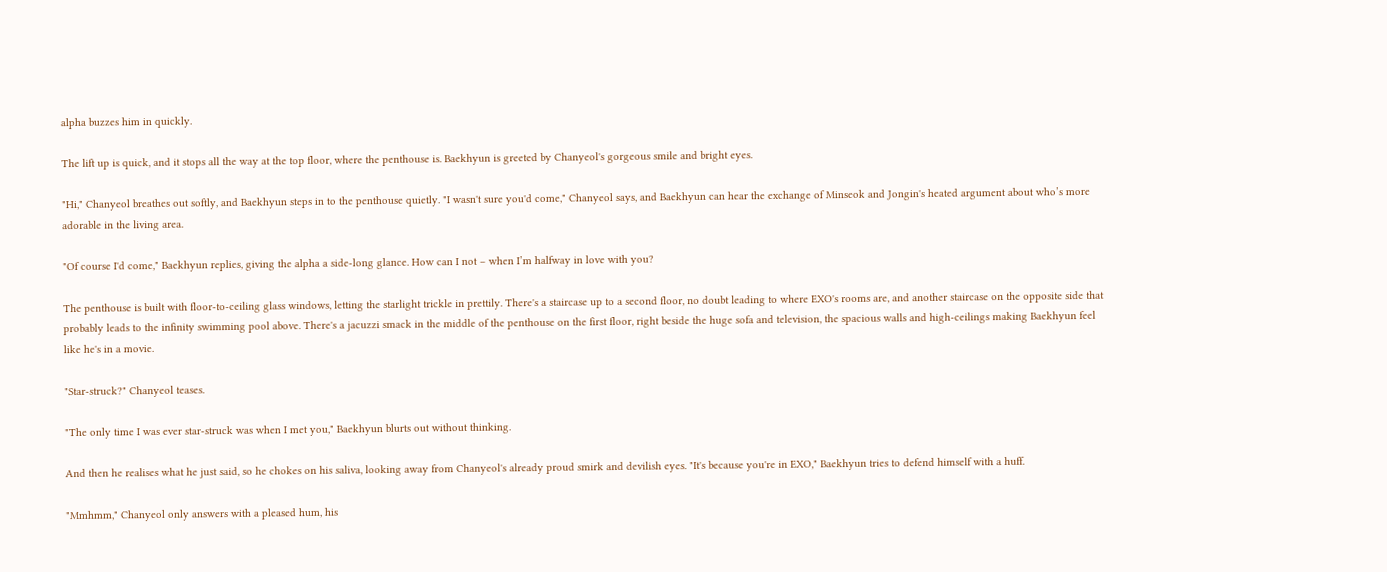alpha buzzes him in quickly.

The lift up is quick, and it stops all the way at the top floor, where the penthouse is. Baekhyun is greeted by Chanyeol's gorgeous smile and bright eyes.

"Hi," Chanyeol breathes out softly, and Baekhyun steps in to the penthouse quietly. "I wasn't sure you'd come," Chanyeol says, and Baekhyun can hear the exchange of Minseok and Jongin's heated argument about who’s more adorable in the living area.

"Of course I'd come," Baekhyun replies, giving the alpha a side-long glance. How can I not – when I’m halfway in love with you?

The penthouse is built with floor-to-ceiling glass windows, letting the starlight trickle in prettily. There's a staircase up to a second floor, no doubt leading to where EXO's rooms are, and another staircase on the opposite side that probably leads to the infinity swimming pool above. There's a jacuzzi smack in the middle of the penthouse on the first floor, right beside the huge sofa and television, the spacious walls and high-ceilings making Baekhyun feel like he's in a movie.

"Star-struck?" Chanyeol teases.

"The only time I was ever star-struck was when I met you," Baekhyun blurts out without thinking.

And then he realises what he just said, so he chokes on his saliva, looking away from Chanyeol's already proud smirk and devilish eyes. "It's because you're in EXO," Baekhyun tries to defend himself with a huff.

"Mmhmm," Chanyeol only answers with a pleased hum, his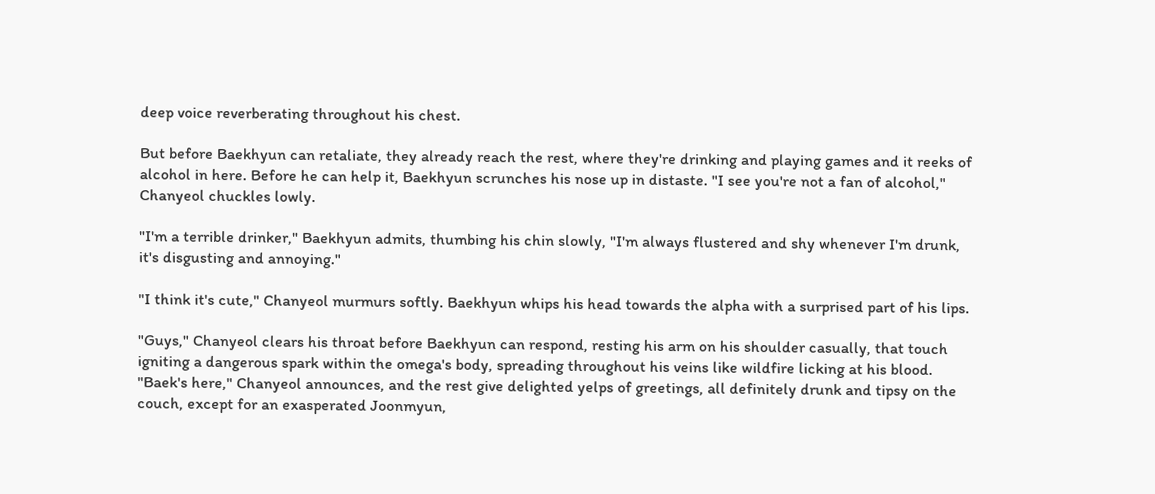deep voice reverberating throughout his chest.

But before Baekhyun can retaliate, they already reach the rest, where they're drinking and playing games and it reeks of alcohol in here. Before he can help it, Baekhyun scrunches his nose up in distaste. "I see you're not a fan of alcohol," Chanyeol chuckles lowly.

"I'm a terrible drinker," Baekhyun admits, thumbing his chin slowly, "I'm always flustered and shy whenever I'm drunk, it's disgusting and annoying."

"I think it's cute," Chanyeol murmurs softly. Baekhyun whips his head towards the alpha with a surprised part of his lips.

"Guys," Chanyeol clears his throat before Baekhyun can respond, resting his arm on his shoulder casually, that touch igniting a dangerous spark within the omega's body, spreading throughout his veins like wildfire licking at his blood. "Baek's here," Chanyeol announces, and the rest give delighted yelps of greetings, all definitely drunk and tipsy on the couch, except for an exasperated Joonmyun,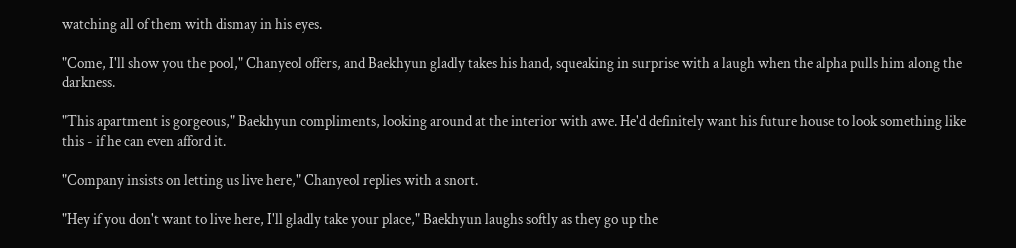watching all of them with dismay in his eyes.

"Come, I'll show you the pool," Chanyeol offers, and Baekhyun gladly takes his hand, squeaking in surprise with a laugh when the alpha pulls him along the darkness.

"This apartment is gorgeous," Baekhyun compliments, looking around at the interior with awe. He'd definitely want his future house to look something like this - if he can even afford it.

"Company insists on letting us live here," Chanyeol replies with a snort.

"Hey if you don't want to live here, I'll gladly take your place," Baekhyun laughs softly as they go up the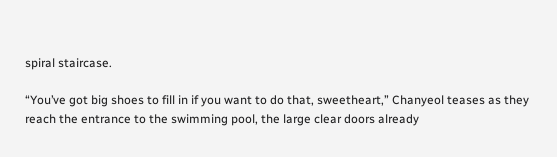spiral staircase.

“You’ve got big shoes to fill in if you want to do that, sweetheart,” Chanyeol teases as they reach the entrance to the swimming pool, the large clear doors already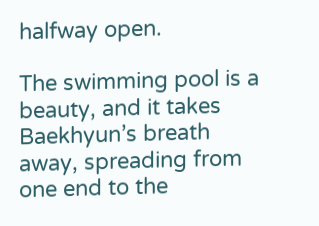halfway open.

The swimming pool is a beauty, and it takes Baekhyun’s breath away, spreading from one end to the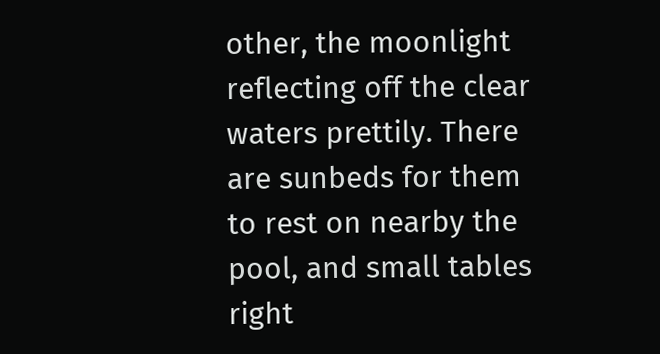other, the moonlight reflecting off the clear waters prettily. There are sunbeds for them to rest on nearby the pool, and small tables right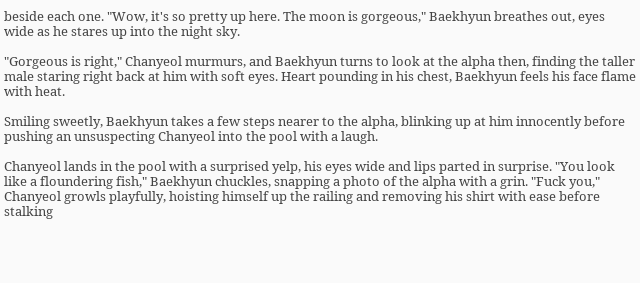beside each one. "Wow, it's so pretty up here. The moon is gorgeous," Baekhyun breathes out, eyes wide as he stares up into the night sky.

"Gorgeous is right," Chanyeol murmurs, and Baekhyun turns to look at the alpha then, finding the taller male staring right back at him with soft eyes. Heart pounding in his chest, Baekhyun feels his face flame with heat.

Smiling sweetly, Baekhyun takes a few steps nearer to the alpha, blinking up at him innocently before pushing an unsuspecting Chanyeol into the pool with a laugh.

Chanyeol lands in the pool with a surprised yelp, his eyes wide and lips parted in surprise. "You look like a floundering fish," Baekhyun chuckles, snapping a photo of the alpha with a grin. "Fuck you," Chanyeol growls playfully, hoisting himself up the railing and removing his shirt with ease before stalking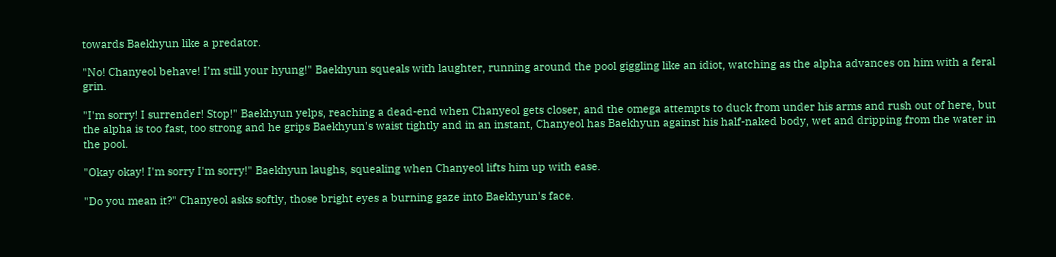towards Baekhyun like a predator.

"No! Chanyeol behave! I’m still your hyung!" Baekhyun squeals with laughter, running around the pool giggling like an idiot, watching as the alpha advances on him with a feral grin.

"I'm sorry! I surrender! Stop!" Baekhyun yelps, reaching a dead-end when Chanyeol gets closer, and the omega attempts to duck from under his arms and rush out of here, but the alpha is too fast, too strong and he grips Baekhyun's waist tightly and in an instant, Chanyeol has Baekhyun against his half-naked body, wet and dripping from the water in the pool.

"Okay okay! I'm sorry I'm sorry!" Baekhyun laughs, squealing when Chanyeol lifts him up with ease.

"Do you mean it?" Chanyeol asks softly, those bright eyes a burning gaze into Baekhyun's face.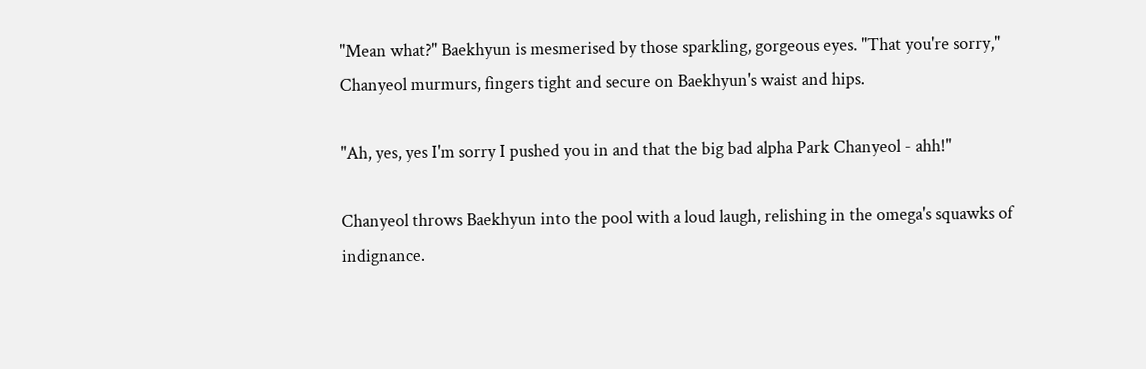"Mean what?" Baekhyun is mesmerised by those sparkling, gorgeous eyes. "That you're sorry," Chanyeol murmurs, fingers tight and secure on Baekhyun's waist and hips.

"Ah, yes, yes I'm sorry I pushed you in and that the big bad alpha Park Chanyeol - ahh!"

Chanyeol throws Baekhyun into the pool with a loud laugh, relishing in the omega's squawks of indignance.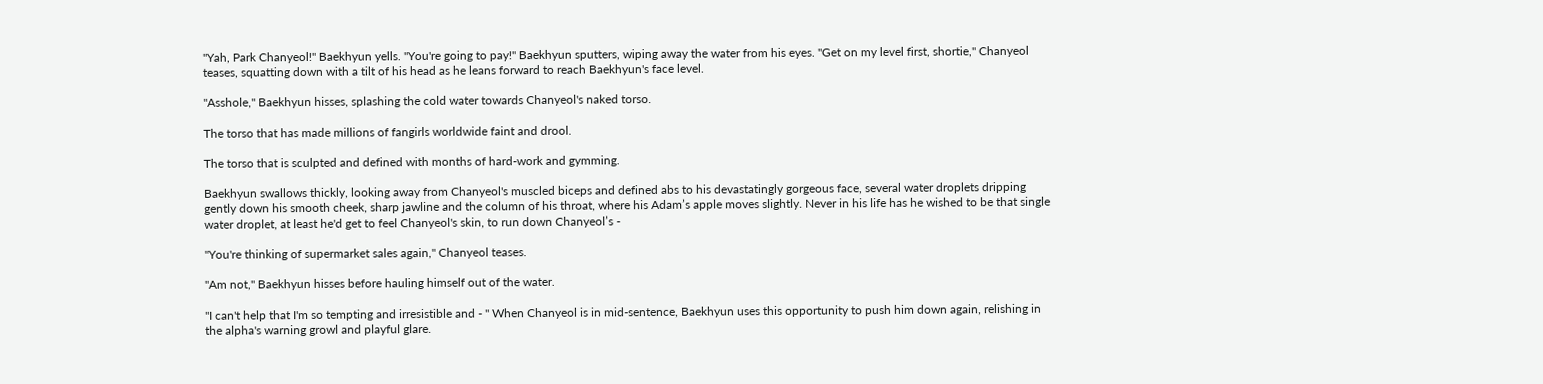"Yah, Park Chanyeol!" Baekhyun yells. "You're going to pay!" Baekhyun sputters, wiping away the water from his eyes. "Get on my level first, shortie," Chanyeol teases, squatting down with a tilt of his head as he leans forward to reach Baekhyun's face level.

"Asshole," Baekhyun hisses, splashing the cold water towards Chanyeol's naked torso.

The torso that has made millions of fangirls worldwide faint and drool.

The torso that is sculpted and defined with months of hard-work and gymming.

Baekhyun swallows thickly, looking away from Chanyeol's muscled biceps and defined abs to his devastatingly gorgeous face, several water droplets dripping gently down his smooth cheek, sharp jawline and the column of his throat, where his Adam’s apple moves slightly. Never in his life has he wished to be that single water droplet, at least he'd get to feel Chanyeol's skin, to run down Chanyeol’s -

"You're thinking of supermarket sales again," Chanyeol teases.

"Am not," Baekhyun hisses before hauling himself out of the water.

"I can't help that I'm so tempting and irresistible and - " When Chanyeol is in mid-sentence, Baekhyun uses this opportunity to push him down again, relishing in the alpha's warning growl and playful glare.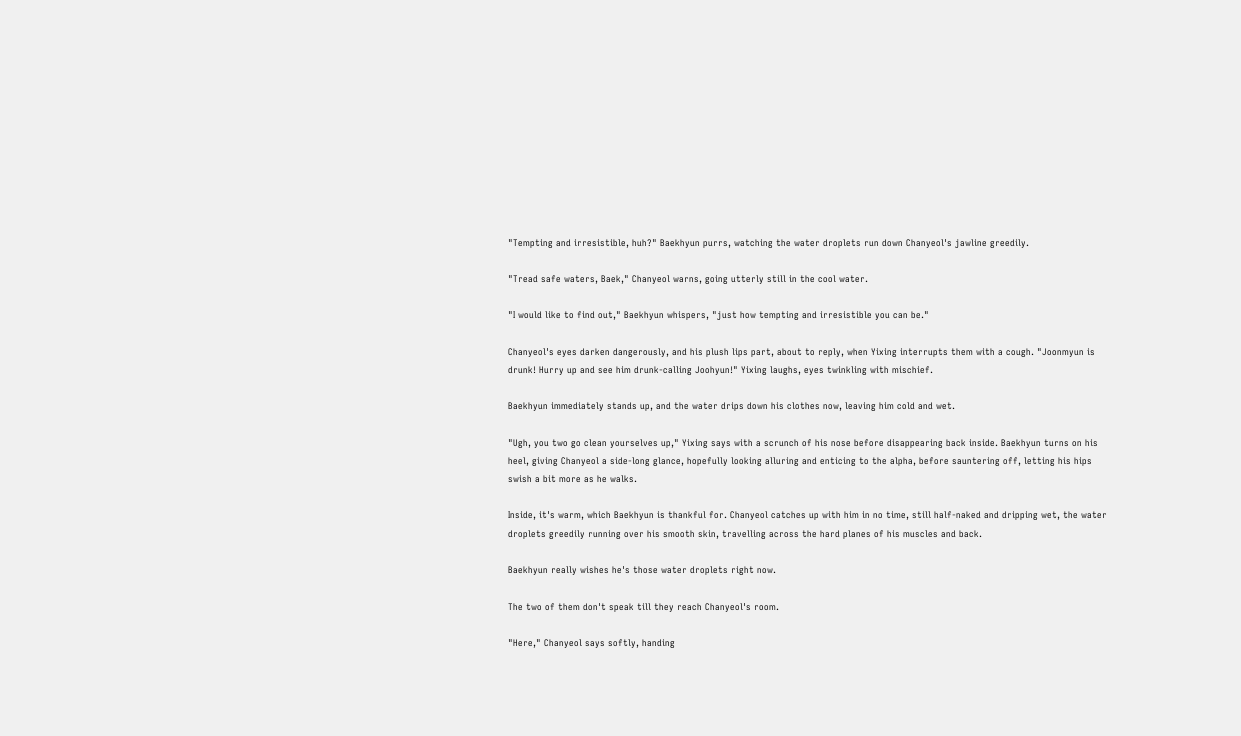"Tempting and irresistible, huh?" Baekhyun purrs, watching the water droplets run down Chanyeol's jawline greedily.

"Tread safe waters, Baek," Chanyeol warns, going utterly still in the cool water.

"I would like to find out," Baekhyun whispers, "just how tempting and irresistible you can be."

Chanyeol's eyes darken dangerously, and his plush lips part, about to reply, when Yixing interrupts them with a cough. "Joonmyun is drunk! Hurry up and see him drunk-calling Joohyun!" Yixing laughs, eyes twinkling with mischief.

Baekhyun immediately stands up, and the water drips down his clothes now, leaving him cold and wet.

"Ugh, you two go clean yourselves up," Yixing says with a scrunch of his nose before disappearing back inside. Baekhyun turns on his heel, giving Chanyeol a side-long glance, hopefully looking alluring and enticing to the alpha, before sauntering off, letting his hips swish a bit more as he walks.

Inside, it's warm, which Baekhyun is thankful for. Chanyeol catches up with him in no time, still half-naked and dripping wet, the water droplets greedily running over his smooth skin, travelling across the hard planes of his muscles and back.

Baekhyun really wishes he's those water droplets right now.

The two of them don't speak till they reach Chanyeol's room.

"Here," Chanyeol says softly, handing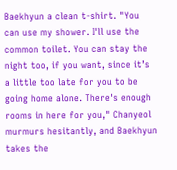Baekhyun a clean t-shirt. "You can use my shower. I'll use the common toilet. You can stay the night too, if you want, since it’s a little too late for you to be going home alone. There's enough rooms in here for you," Chanyeol murmurs hesitantly, and Baekhyun takes the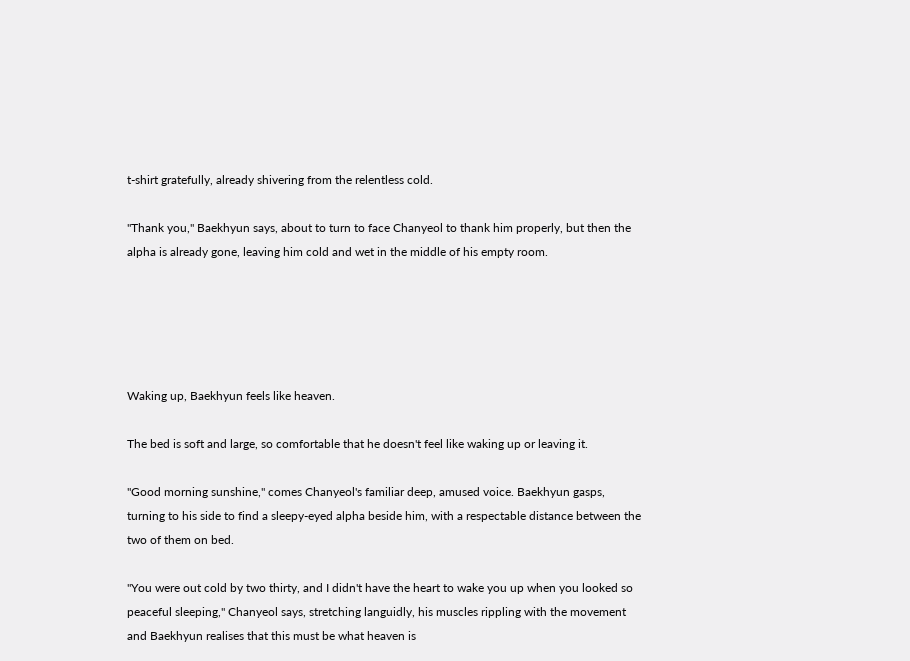t-shirt gratefully, already shivering from the relentless cold.

"Thank you," Baekhyun says, about to turn to face Chanyeol to thank him properly, but then the alpha is already gone, leaving him cold and wet in the middle of his empty room.





Waking up, Baekhyun feels like heaven.

The bed is soft and large, so comfortable that he doesn't feel like waking up or leaving it.

"Good morning sunshine," comes Chanyeol's familiar deep, amused voice. Baekhyun gasps, turning to his side to find a sleepy-eyed alpha beside him, with a respectable distance between the two of them on bed.

"You were out cold by two thirty, and I didn't have the heart to wake you up when you looked so peaceful sleeping," Chanyeol says, stretching languidly, his muscles rippling with the movement and Baekhyun realises that this must be what heaven is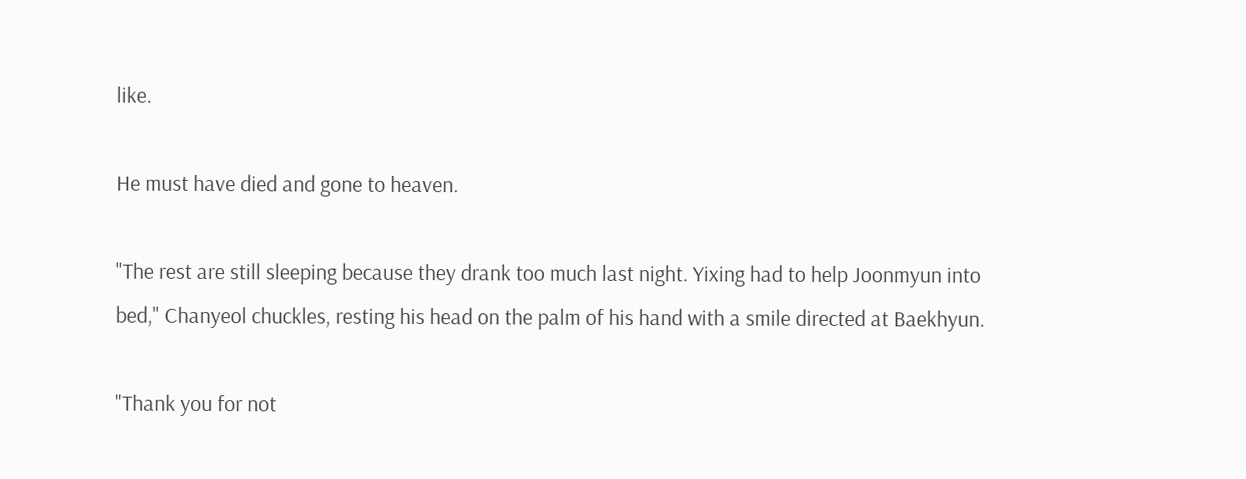like.

He must have died and gone to heaven.

"The rest are still sleeping because they drank too much last night. Yixing had to help Joonmyun into bed," Chanyeol chuckles, resting his head on the palm of his hand with a smile directed at Baekhyun.

"Thank you for not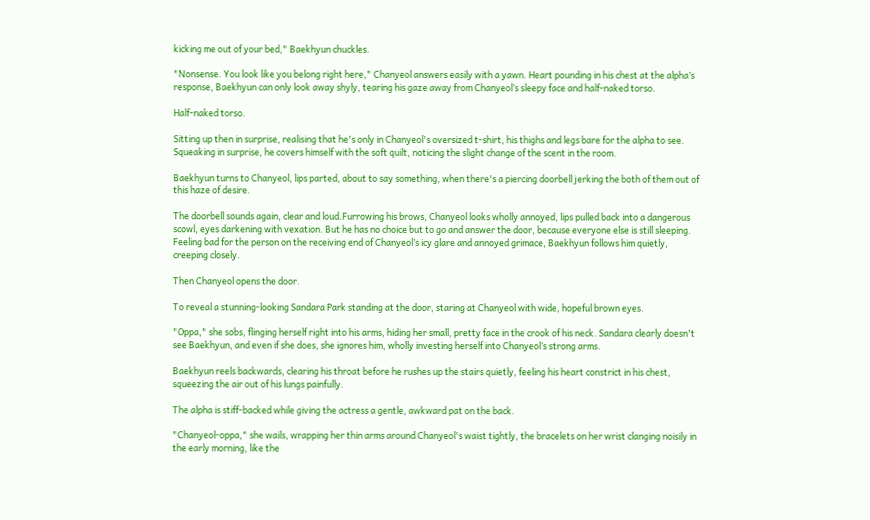kicking me out of your bed," Baekhyun chuckles.

"Nonsense. You look like you belong right here," Chanyeol answers easily with a yawn. Heart pounding in his chest at the alpha’s response, Baekhyun can only look away shyly, tearing his gaze away from Chanyeol’s sleepy face and half-naked torso.

Half-naked torso.

Sitting up then in surprise, realising that he's only in Chanyeol's oversized t-shirt, his thighs and legs bare for the alpha to see. Squeaking in surprise, he covers himself with the soft quilt, noticing the slight change of the scent in the room.

Baekhyun turns to Chanyeol, lips parted, about to say something, when there's a piercing doorbell jerking the both of them out of this haze of desire.

The doorbell sounds again, clear and loud.Furrowing his brows, Chanyeol looks wholly annoyed, lips pulled back into a dangerous scowl, eyes darkening with vexation. But he has no choice but to go and answer the door, because everyone else is still sleeping. Feeling bad for the person on the receiving end of Chanyeol’s icy glare and annoyed grimace, Baekhyun follows him quietly, creeping closely.

Then Chanyeol opens the door.

To reveal a stunning-looking Sandara Park standing at the door, staring at Chanyeol with wide, hopeful brown eyes.

"Oppa," she sobs, flinging herself right into his arms, hiding her small, pretty face in the crook of his neck. Sandara clearly doesn't see Baekhyun, and even if she does, she ignores him, wholly investing herself into Chanyeol’s strong arms.

Baekhyun reels backwards, clearing his throat before he rushes up the stairs quietly, feeling his heart constrict in his chest, squeezing the air out of his lungs painfully.

The alpha is stiff-backed while giving the actress a gentle, awkward pat on the back.

"Chanyeol-oppa," she wails, wrapping her thin arms around Chanyeol's waist tightly, the bracelets on her wrist clanging noisily in the early morning, like the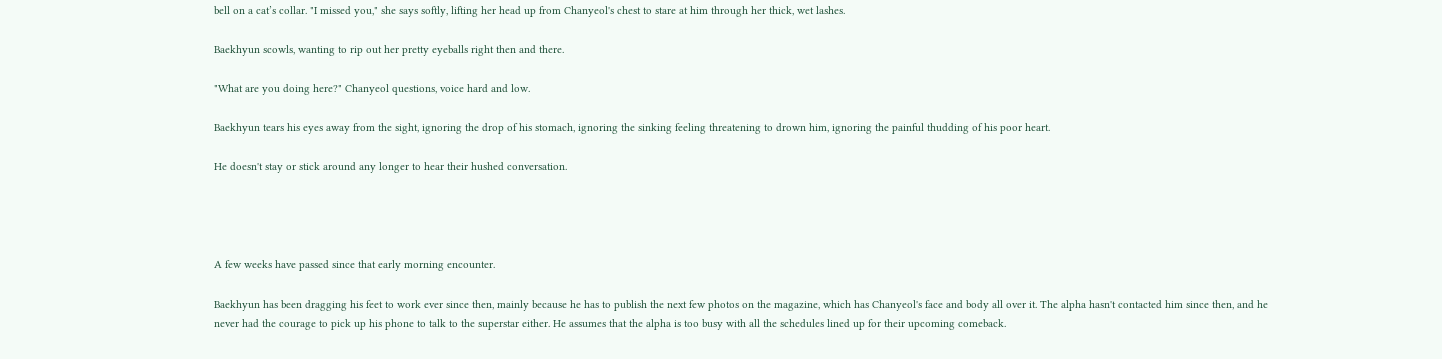bell on a cat’s collar. "I missed you," she says softly, lifting her head up from Chanyeol's chest to stare at him through her thick, wet lashes.

Baekhyun scowls, wanting to rip out her pretty eyeballs right then and there.

"What are you doing here?" Chanyeol questions, voice hard and low.

Baekhyun tears his eyes away from the sight, ignoring the drop of his stomach, ignoring the sinking feeling threatening to drown him, ignoring the painful thudding of his poor heart.

He doesn't stay or stick around any longer to hear their hushed conversation.




A few weeks have passed since that early morning encounter.

Baekhyun has been dragging his feet to work ever since then, mainly because he has to publish the next few photos on the magazine, which has Chanyeol's face and body all over it. The alpha hasn't contacted him since then, and he never had the courage to pick up his phone to talk to the superstar either. He assumes that the alpha is too busy with all the schedules lined up for their upcoming comeback.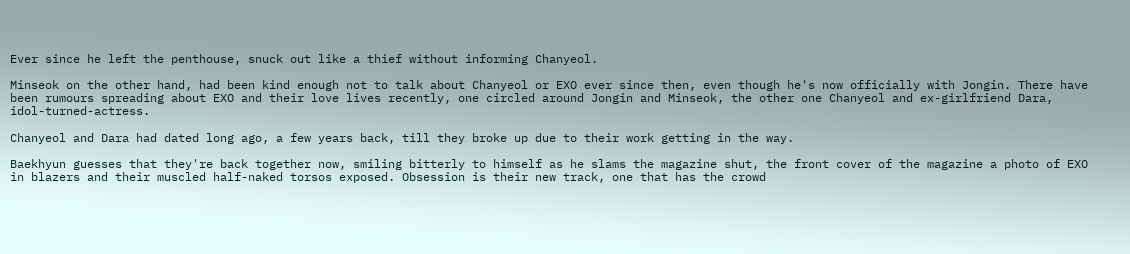Ever since he left the penthouse, snuck out like a thief without informing Chanyeol.

Minseok on the other hand, had been kind enough not to talk about Chanyeol or EXO ever since then, even though he's now officially with Jongin. There have been rumours spreading about EXO and their love lives recently, one circled around Jongin and Minseok, the other one Chanyeol and ex-girlfriend Dara, idol-turned-actress.

Chanyeol and Dara had dated long ago, a few years back, till they broke up due to their work getting in the way.

Baekhyun guesses that they're back together now, smiling bitterly to himself as he slams the magazine shut, the front cover of the magazine a photo of EXO in blazers and their muscled half-naked torsos exposed. Obsession is their new track, one that has the crowd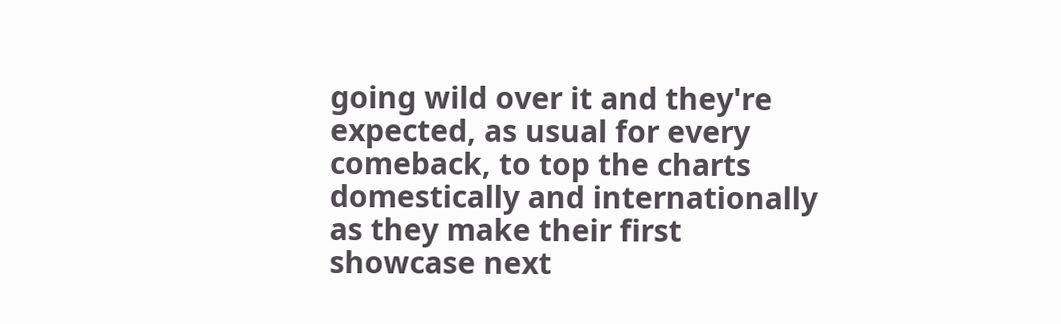going wild over it and they're expected, as usual for every comeback, to top the charts domestically and internationally as they make their first showcase next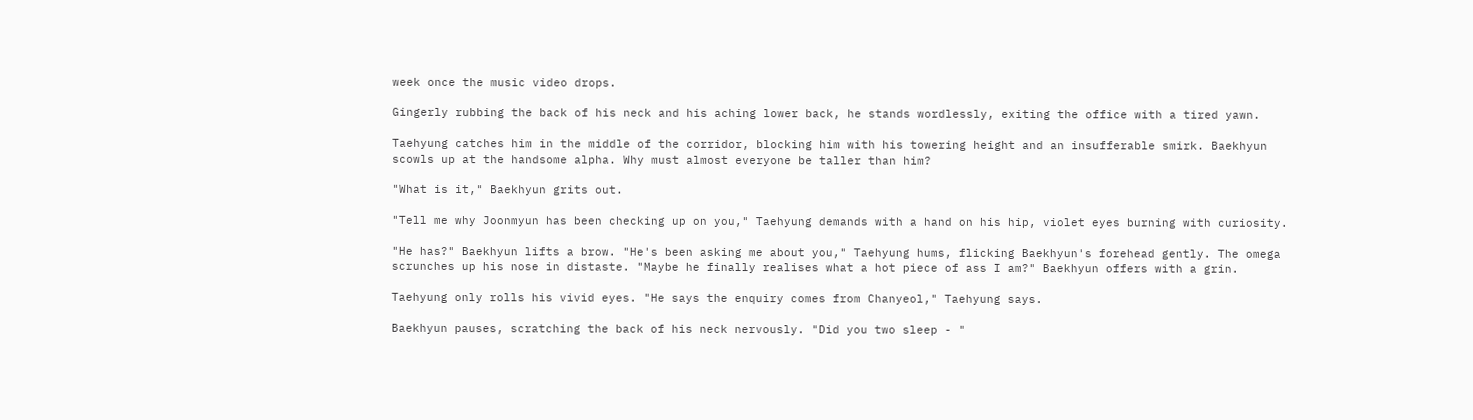week once the music video drops.

Gingerly rubbing the back of his neck and his aching lower back, he stands wordlessly, exiting the office with a tired yawn.

Taehyung catches him in the middle of the corridor, blocking him with his towering height and an insufferable smirk. Baekhyun scowls up at the handsome alpha. Why must almost everyone be taller than him?

"What is it," Baekhyun grits out.

"Tell me why Joonmyun has been checking up on you," Taehyung demands with a hand on his hip, violet eyes burning with curiosity.

"He has?" Baekhyun lifts a brow. "He's been asking me about you," Taehyung hums, flicking Baekhyun's forehead gently. The omega scrunches up his nose in distaste. "Maybe he finally realises what a hot piece of ass I am?" Baekhyun offers with a grin.

Taehyung only rolls his vivid eyes. "He says the enquiry comes from Chanyeol," Taehyung says.

Baekhyun pauses, scratching the back of his neck nervously. "Did you two sleep - "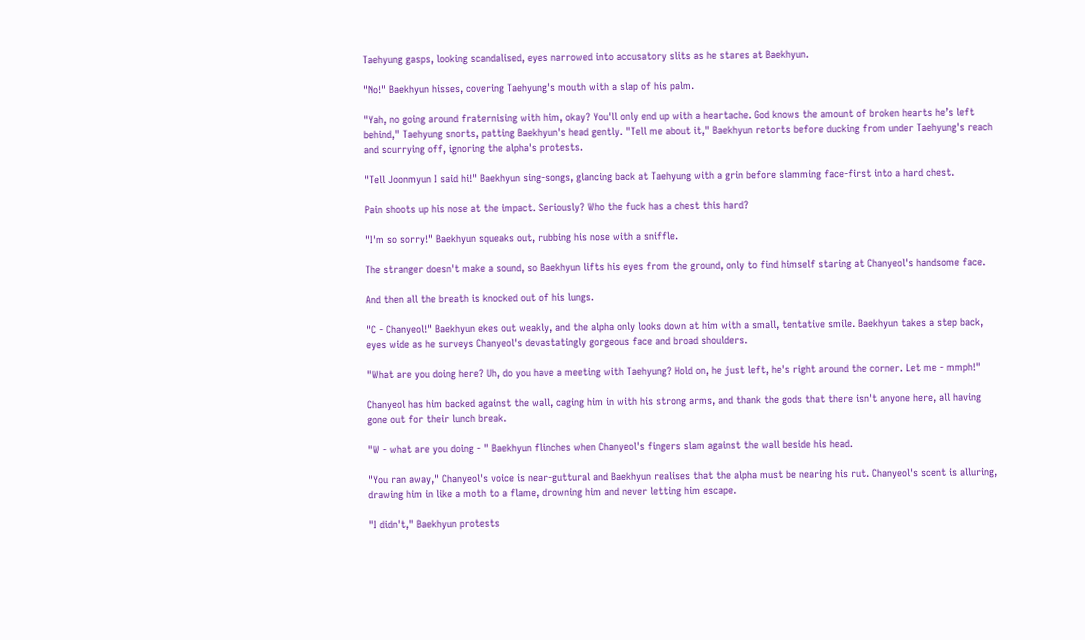Taehyung gasps, looking scandalised, eyes narrowed into accusatory slits as he stares at Baekhyun.

"No!" Baekhyun hisses, covering Taehyung's mouth with a slap of his palm.

"Yah, no going around fraternising with him, okay? You'll only end up with a heartache. God knows the amount of broken hearts he’s left behind," Taehyung snorts, patting Baekhyun's head gently. "Tell me about it," Baekhyun retorts before ducking from under Taehyung's reach and scurrying off, ignoring the alpha's protests.

"Tell Joonmyun I said hi!" Baekhyun sing-songs, glancing back at Taehyung with a grin before slamming face-first into a hard chest.

Pain shoots up his nose at the impact. Seriously? Who the fuck has a chest this hard?

"I'm so sorry!" Baekhyun squeaks out, rubbing his nose with a sniffle.

The stranger doesn't make a sound, so Baekhyun lifts his eyes from the ground, only to find himself staring at Chanyeol's handsome face.

And then all the breath is knocked out of his lungs.

"C - Chanyeol!" Baekhyun ekes out weakly, and the alpha only looks down at him with a small, tentative smile. Baekhyun takes a step back, eyes wide as he surveys Chanyeol's devastatingly gorgeous face and broad shoulders.

"What are you doing here? Uh, do you have a meeting with Taehyung? Hold on, he just left, he's right around the corner. Let me - mmph!"

Chanyeol has him backed against the wall, caging him in with his strong arms, and thank the gods that there isn't anyone here, all having gone out for their lunch break.

"W - what are you doing - " Baekhyun flinches when Chanyeol's fingers slam against the wall beside his head.

"You ran away," Chanyeol's voice is near-guttural and Baekhyun realises that the alpha must be nearing his rut. Chanyeol's scent is alluring, drawing him in like a moth to a flame, drowning him and never letting him escape.

"I didn't," Baekhyun protests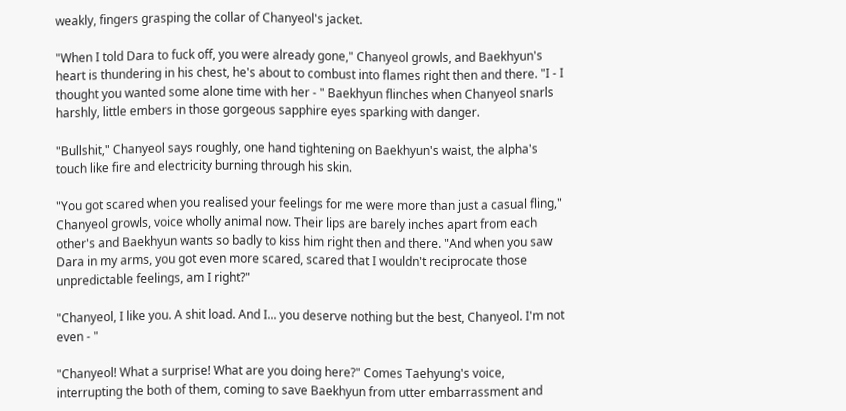weakly, fingers grasping the collar of Chanyeol's jacket.

"When I told Dara to fuck off, you were already gone," Chanyeol growls, and Baekhyun's heart is thundering in his chest, he's about to combust into flames right then and there. "I - I thought you wanted some alone time with her - " Baekhyun flinches when Chanyeol snarls harshly, little embers in those gorgeous sapphire eyes sparking with danger.

"Bullshit," Chanyeol says roughly, one hand tightening on Baekhyun's waist, the alpha's touch like fire and electricity burning through his skin.

"You got scared when you realised your feelings for me were more than just a casual fling," Chanyeol growls, voice wholly animal now. Their lips are barely inches apart from each other's and Baekhyun wants so badly to kiss him right then and there. "And when you saw Dara in my arms, you got even more scared, scared that I wouldn't reciprocate those unpredictable feelings, am I right?"

"Chanyeol, I like you. A shit load. And I... you deserve nothing but the best, Chanyeol. I'm not even - "

"Chanyeol! What a surprise! What are you doing here?" Comes Taehyung's voice, interrupting the both of them, coming to save Baekhyun from utter embarrassment and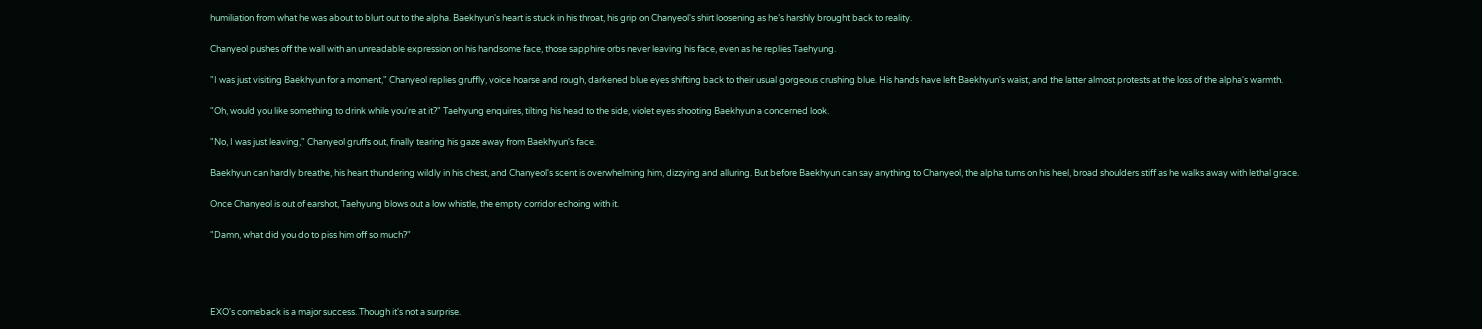humiliation from what he was about to blurt out to the alpha. Baekhyun's heart is stuck in his throat, his grip on Chanyeol's shirt loosening as he’s harshly brought back to reality.

Chanyeol pushes off the wall with an unreadable expression on his handsome face, those sapphire orbs never leaving his face, even as he replies Taehyung.

"I was just visiting Baekhyun for a moment," Chanyeol replies gruffly, voice hoarse and rough, darkened blue eyes shifting back to their usual gorgeous crushing blue. His hands have left Baekhyun's waist, and the latter almost protests at the loss of the alpha's warmth.

"Oh, would you like something to drink while you're at it?" Taehyung enquires, tilting his head to the side, violet eyes shooting Baekhyun a concerned look.

"No, I was just leaving," Chanyeol gruffs out, finally tearing his gaze away from Baekhyun's face.

Baekhyun can hardly breathe, his heart thundering wildly in his chest, and Chanyeol's scent is overwhelming him, dizzying and alluring. But before Baekhyun can say anything to Chanyeol, the alpha turns on his heel, broad shoulders stiff as he walks away with lethal grace.

Once Chanyeol is out of earshot, Taehyung blows out a low whistle, the empty corridor echoing with it.

"Damn, what did you do to piss him off so much?"




EXO's comeback is a major success. Though it's not a surprise.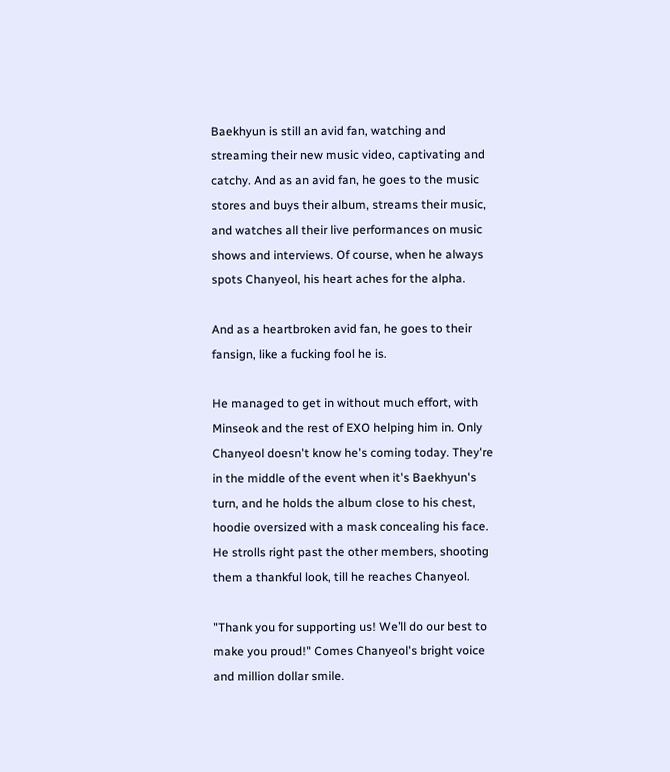Baekhyun is still an avid fan, watching and streaming their new music video, captivating and catchy. And as an avid fan, he goes to the music stores and buys their album, streams their music, and watches all their live performances on music shows and interviews. Of course, when he always spots Chanyeol, his heart aches for the alpha.

And as a heartbroken avid fan, he goes to their fansign, like a fucking fool he is.

He managed to get in without much effort, with Minseok and the rest of EXO helping him in. Only Chanyeol doesn't know he's coming today. They're in the middle of the event when it's Baekhyun's turn, and he holds the album close to his chest, hoodie oversized with a mask concealing his face. He strolls right past the other members, shooting them a thankful look, till he reaches Chanyeol.

"Thank you for supporting us! We’ll do our best to make you proud!" Comes Chanyeol's bright voice and million dollar smile.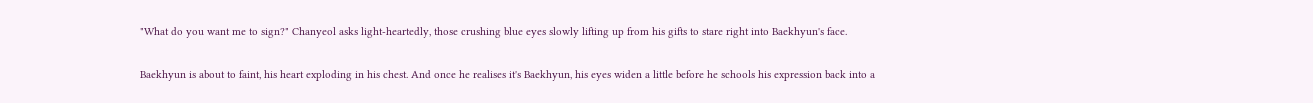"What do you want me to sign?" Chanyeol asks light-heartedly, those crushing blue eyes slowly lifting up from his gifts to stare right into Baekhyun's face.

Baekhyun is about to faint, his heart exploding in his chest. And once he realises it's Baekhyun, his eyes widen a little before he schools his expression back into a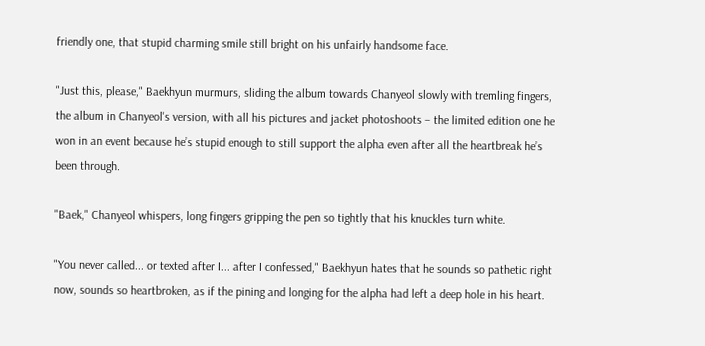friendly one, that stupid charming smile still bright on his unfairly handsome face.

"Just this, please," Baekhyun murmurs, sliding the album towards Chanyeol slowly with tremling fingers, the album in Chanyeol's version, with all his pictures and jacket photoshoots – the limited edition one he won in an event because he’s stupid enough to still support the alpha even after all the heartbreak he’s been through.

"Baek," Chanyeol whispers, long fingers gripping the pen so tightly that his knuckles turn white.

"You never called... or texted after I... after I confessed," Baekhyun hates that he sounds so pathetic right now, sounds so heartbroken, as if the pining and longing for the alpha had left a deep hole in his heart.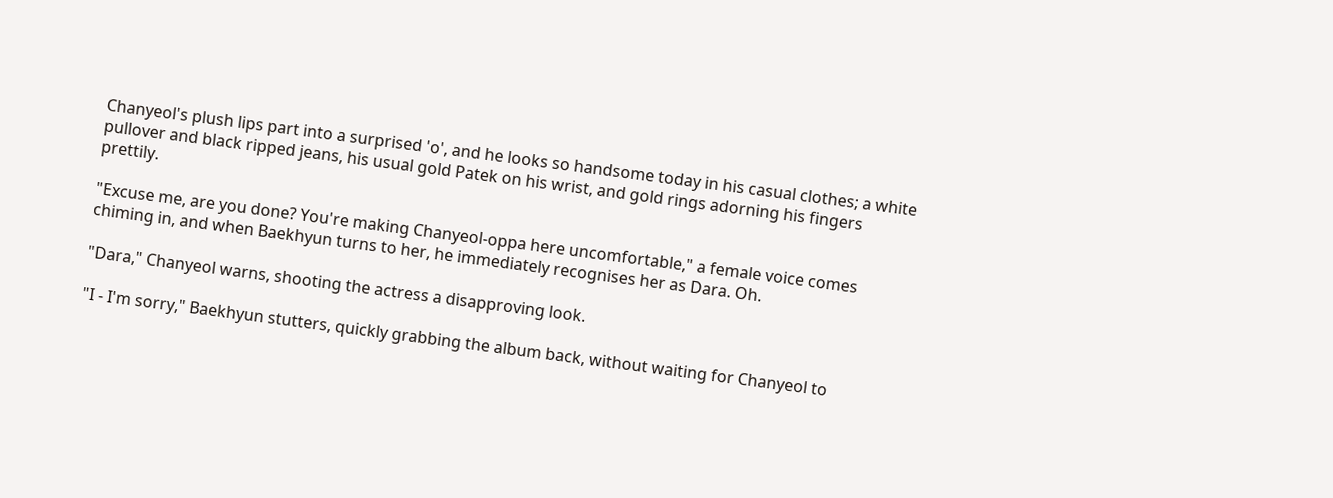Chanyeol's plush lips part into a surprised 'o', and he looks so handsome today in his casual clothes; a white pullover and black ripped jeans, his usual gold Patek on his wrist, and gold rings adorning his fingers prettily.

"Excuse me, are you done? You're making Chanyeol-oppa here uncomfortable," a female voice comes chiming in, and when Baekhyun turns to her, he immediately recognises her as Dara. Oh.

"Dara," Chanyeol warns, shooting the actress a disapproving look.

"I - I'm sorry," Baekhyun stutters, quickly grabbing the album back, without waiting for Chanyeol to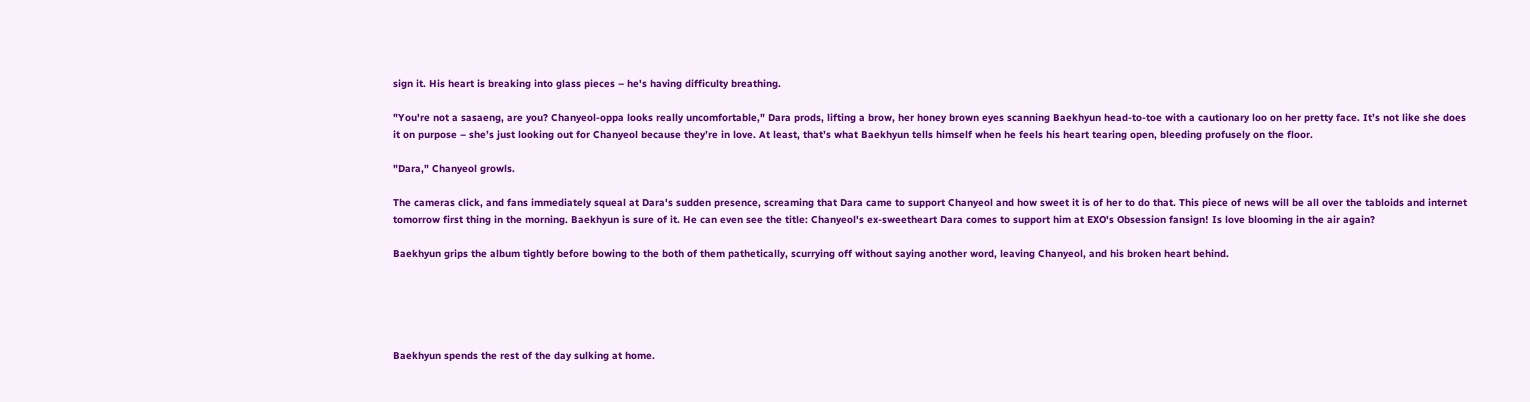sign it. His heart is breaking into glass pieces – he's having difficulty breathing.

"You're not a sasaeng, are you? Chanyeol-oppa looks really uncomfortable," Dara prods, lifting a brow, her honey brown eyes scanning Baekhyun head-to-toe with a cautionary loo on her pretty face. It’s not like she does it on purpose – she’s just looking out for Chanyeol because they’re in love. At least, that’s what Baekhyun tells himself when he feels his heart tearing open, bleeding profusely on the floor.

"Dara," Chanyeol growls.

The cameras click, and fans immediately squeal at Dara's sudden presence, screaming that Dara came to support Chanyeol and how sweet it is of her to do that. This piece of news will be all over the tabloids and internet tomorrow first thing in the morning. Baekhyun is sure of it. He can even see the title: Chanyeol's ex-sweetheart Dara comes to support him at EXO's Obsession fansign! Is love blooming in the air again?

Baekhyun grips the album tightly before bowing to the both of them pathetically, scurrying off without saying another word, leaving Chanyeol, and his broken heart behind.





Baekhyun spends the rest of the day sulking at home.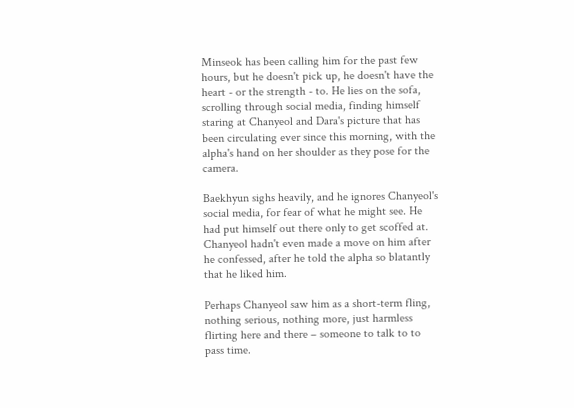Minseok has been calling him for the past few hours, but he doesn't pick up, he doesn't have the heart - or the strength - to. He lies on the sofa, scrolling through social media, finding himself staring at Chanyeol and Dara's picture that has been circulating ever since this morning, with the alpha's hand on her shoulder as they pose for the camera.

Baekhyun sighs heavily, and he ignores Chanyeol's social media, for fear of what he might see. He had put himself out there only to get scoffed at. Chanyeol hadn't even made a move on him after he confessed, after he told the alpha so blatantly that he liked him.

Perhaps Chanyeol saw him as a short-term fling, nothing serious, nothing more, just harmless flirting here and there – someone to talk to to pass time.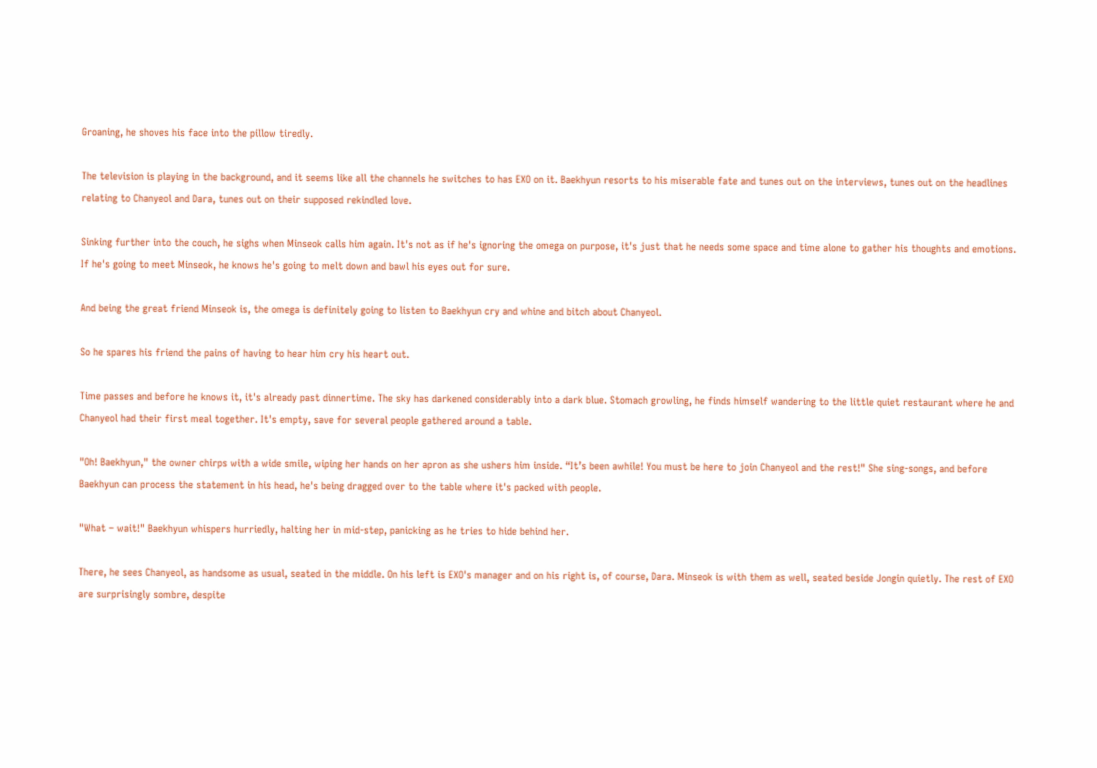Groaning, he shoves his face into the pillow tiredly.

The television is playing in the background, and it seems like all the channels he switches to has EXO on it. Baekhyun resorts to his miserable fate and tunes out on the interviews, tunes out on the headlines relating to Chanyeol and Dara, tunes out on their supposed rekindled love.

Sinking further into the couch, he sighs when Minseok calls him again. It's not as if he's ignoring the omega on purpose, it's just that he needs some space and time alone to gather his thoughts and emotions. If he's going to meet Minseok, he knows he's going to melt down and bawl his eyes out for sure.

And being the great friend Minseok is, the omega is definitely going to listen to Baekhyun cry and whine and bitch about Chanyeol.

So he spares his friend the pains of having to hear him cry his heart out.

Time passes and before he knows it, it's already past dinnertime. The sky has darkened considerably into a dark blue. Stomach growling, he finds himself wandering to the little quiet restaurant where he and Chanyeol had their first meal together. It's empty, save for several people gathered around a table.

"Oh! Baekhyun," the owner chirps with a wide smile, wiping her hands on her apron as she ushers him inside. “It’s been awhile! You must be here to join Chanyeol and the rest!" She sing-songs, and before Baekhyun can process the statement in his head, he's being dragged over to the table where it's packed with people.

"What – wait!" Baekhyun whispers hurriedly, halting her in mid-step, panicking as he tries to hide behind her.

There, he sees Chanyeol, as handsome as usual, seated in the middle. On his left is EXO's manager and on his right is, of course, Dara. Minseok is with them as well, seated beside Jongin quietly. The rest of EXO are surprisingly sombre, despite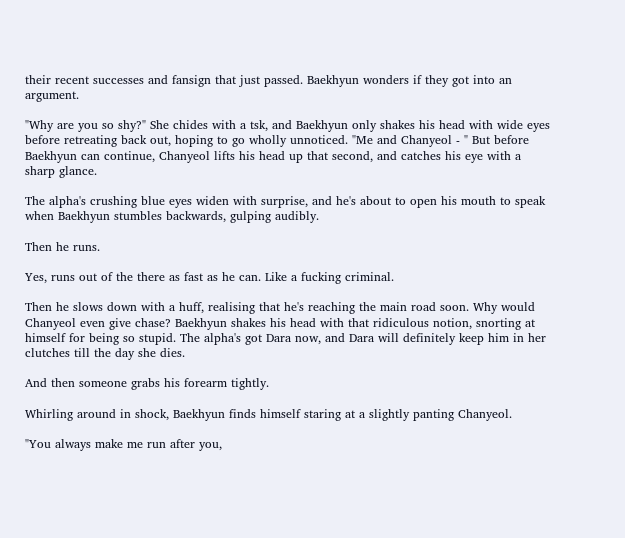their recent successes and fansign that just passed. Baekhyun wonders if they got into an argument.

"Why are you so shy?" She chides with a tsk, and Baekhyun only shakes his head with wide eyes before retreating back out, hoping to go wholly unnoticed. "Me and Chanyeol - " But before Baekhyun can continue, Chanyeol lifts his head up that second, and catches his eye with a sharp glance.

The alpha's crushing blue eyes widen with surprise, and he's about to open his mouth to speak when Baekhyun stumbles backwards, gulping audibly.

Then he runs.

Yes, runs out of the there as fast as he can. Like a fucking criminal.

Then he slows down with a huff, realising that he's reaching the main road soon. Why would Chanyeol even give chase? Baekhyun shakes his head with that ridiculous notion, snorting at himself for being so stupid. The alpha's got Dara now, and Dara will definitely keep him in her clutches till the day she dies.

And then someone grabs his forearm tightly.

Whirling around in shock, Baekhyun finds himself staring at a slightly panting Chanyeol.

"You always make me run after you,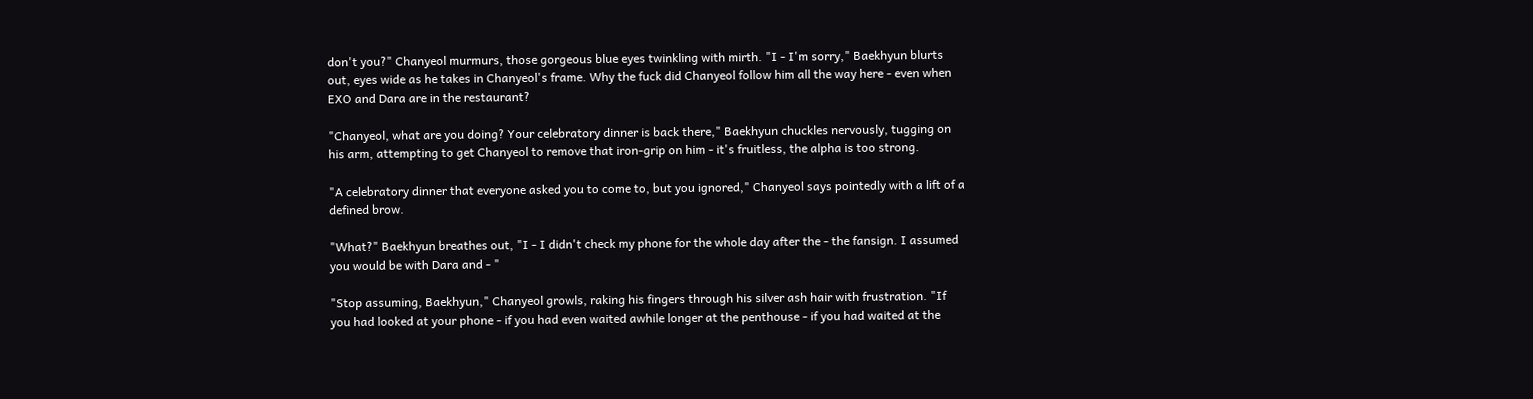don't you?" Chanyeol murmurs, those gorgeous blue eyes twinkling with mirth. "I - I'm sorry," Baekhyun blurts out, eyes wide as he takes in Chanyeol's frame. Why the fuck did Chanyeol follow him all the way here - even when EXO and Dara are in the restaurant?

"Chanyeol, what are you doing? Your celebratory dinner is back there," Baekhyun chuckles nervously, tugging on his arm, attempting to get Chanyeol to remove that iron-grip on him - it's fruitless, the alpha is too strong.

"A celebratory dinner that everyone asked you to come to, but you ignored," Chanyeol says pointedly with a lift of a defined brow.

"What?" Baekhyun breathes out, "I - I didn't check my phone for the whole day after the - the fansign. I assumed you would be with Dara and - "

"Stop assuming, Baekhyun," Chanyeol growls, raking his fingers through his silver ash hair with frustration. "If you had looked at your phone - if you had even waited awhile longer at the penthouse - if you had waited at the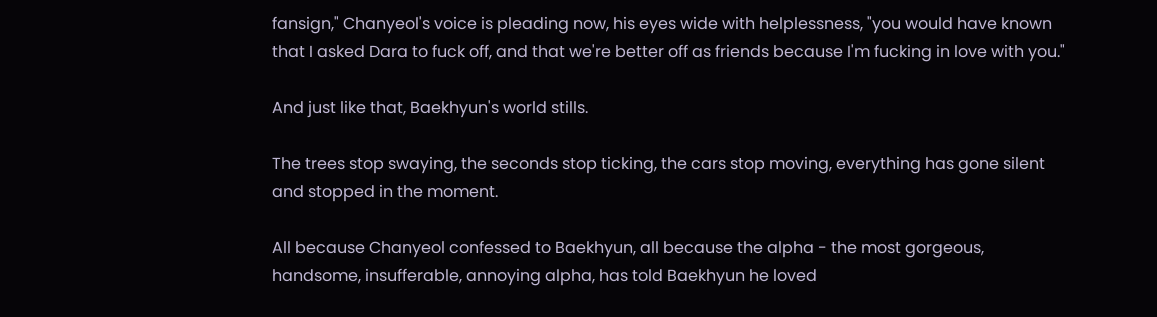fansign," Chanyeol's voice is pleading now, his eyes wide with helplessness, "you would have known that I asked Dara to fuck off, and that we're better off as friends because I'm fucking in love with you."

And just like that, Baekhyun's world stills.

The trees stop swaying, the seconds stop ticking, the cars stop moving, everything has gone silent and stopped in the moment.

All because Chanyeol confessed to Baekhyun, all because the alpha - the most gorgeous, handsome, insufferable, annoying alpha, has told Baekhyun he loved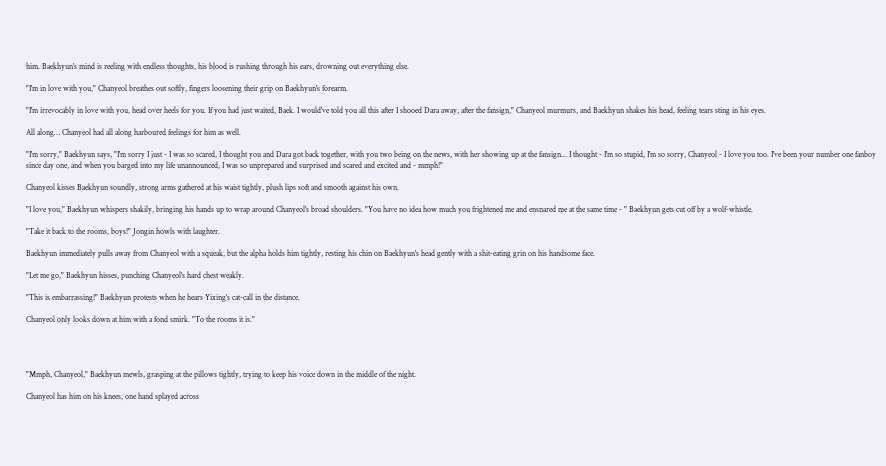him. Baekhyun's mind is reeling with endless thoughts, his blood is rushing through his ears, drowning out everything else.

"I'm in love with you," Chanyeol breathes out softly, fingers loosening their grip on Baekhyun's forearm.

"I'm irrevocably in love with you, head over heels for you. If you had just waited, Baek. I would've told you all this after I shooed Dara away, after the fansign," Chanyeol murmurs, and Baekhyun shakes his head, feeling tears sting in his eyes.

All along… Chanyeol had all along harboured feelings for him as well.

"I'm sorry," Baekhyun says, "I'm sorry I just - I was so scared, I thought you and Dara got back together, with you two being on the news, with her showing up at the fansign... I thought - I'm so stupid, I'm so sorry, Chanyeol - I love you too. I've been your number one fanboy since day one, and when you barged into my life unannounced, I was so unprepared and surprised and scared and excited and - mmph!"

Chanyeol kisses Baekhyun soundly, strong arms gathered at his waist tightly, plush lips soft and smooth against his own.

"I love you," Baekhyun whispers shakily, bringing his hands up to wrap around Chanyeol's broad shoulders. "You have no idea how much you frightened me and ensnared me at the same time - " Baekhyun gets cut off by a wolf-whistle.

"Take it back to the rooms, boys!" Jongin howls with laughter.

Baekhyun immediately pulls away from Chanyeol with a squeak, but the alpha holds him tightly, resting his chin on Baekhyun's head gently with a shit-eating grin on his handsome face.

"Let me go," Baekhyun hisses, punching Chanyeol's hard chest weakly.

"This is embarrassing!" Baekhyun protests when he hears Yixing's cat-call in the distance.

Chanyeol only looks down at him with a fond smirk. "To the rooms it is."




"Mmph, Chanyeol," Baekhyun mewls, grasping at the pillows tightly, trying to keep his voice down in the middle of the night.

Chanyeol has him on his knees, one hand splayed across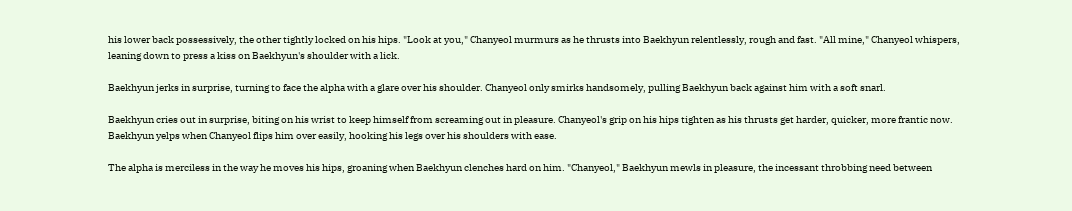his lower back possessively, the other tightly locked on his hips. "Look at you," Chanyeol murmurs as he thrusts into Baekhyun relentlessly, rough and fast. "All mine," Chanyeol whispers, leaning down to press a kiss on Baekhyun's shoulder with a lick.

Baekhyun jerks in surprise, turning to face the alpha with a glare over his shoulder. Chanyeol only smirks handsomely, pulling Baekhyun back against him with a soft snarl.

Baekhyun cries out in surprise, biting on his wrist to keep himself from screaming out in pleasure. Chanyeol's grip on his hips tighten as his thrusts get harder, quicker, more frantic now. Baekhyun yelps when Chanyeol flips him over easily, hooking his legs over his shoulders with ease.

The alpha is merciless in the way he moves his hips, groaning when Baekhyun clenches hard on him. "Chanyeol," Baekhyun mewls in pleasure, the incessant throbbing need between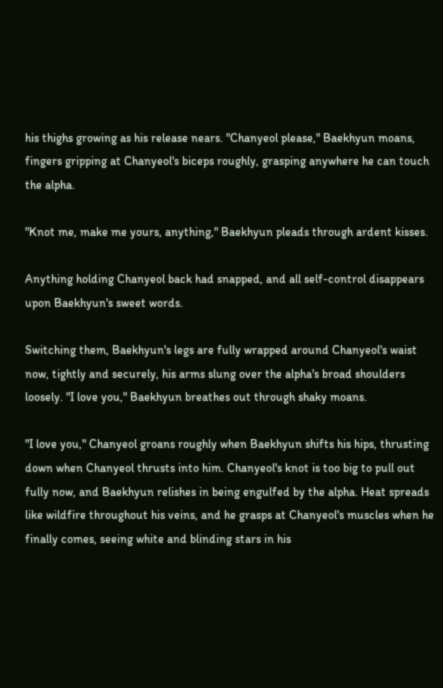his thighs growing as his release nears. "Chanyeol please," Baekhyun moans, fingers gripping at Chanyeol's biceps roughly, grasping anywhere he can touch the alpha.

"Knot me, make me yours, anything," Baekhyun pleads through ardent kisses.

Anything holding Chanyeol back had snapped, and all self-control disappears upon Baekhyun's sweet words.

Switching them, Baekhyun's legs are fully wrapped around Chanyeol's waist now, tightly and securely, his arms slung over the alpha's broad shoulders loosely. "I love you," Baekhyun breathes out through shaky moans.

"I love you," Chanyeol groans roughly when Baekhyun shifts his hips, thrusting down when Chanyeol thrusts into him. Chanyeol's knot is too big to pull out fully now, and Baekhyun relishes in being engulfed by the alpha. Heat spreads like wildfire throughout his veins, and he grasps at Chanyeol's muscles when he finally comes, seeing white and blinding stars in his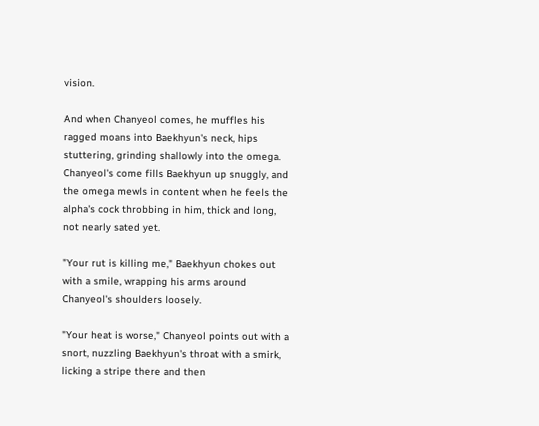vision.

And when Chanyeol comes, he muffles his ragged moans into Baekhyun's neck, hips stuttering, grinding shallowly into the omega. Chanyeol's come fills Baekhyun up snuggly, and the omega mewls in content when he feels the alpha's cock throbbing in him, thick and long, not nearly sated yet.

"Your rut is killing me," Baekhyun chokes out with a smile, wrapping his arms around Chanyeol's shoulders loosely.

"Your heat is worse," Chanyeol points out with a snort, nuzzling Baekhyun's throat with a smirk, licking a stripe there and then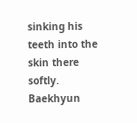sinking his teeth into the skin there softly. Baekhyun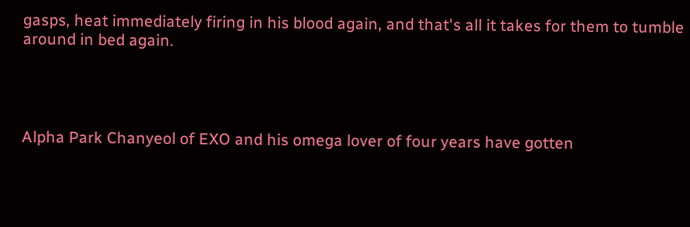gasps, heat immediately firing in his blood again, and that's all it takes for them to tumble around in bed again.




Alpha Park Chanyeol of EXO and his omega lover of four years have gotten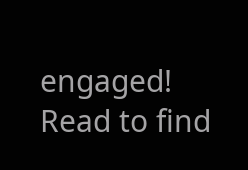engaged! Read to find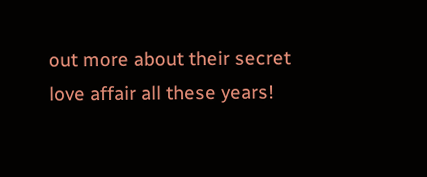out more about their secret love affair all these years!